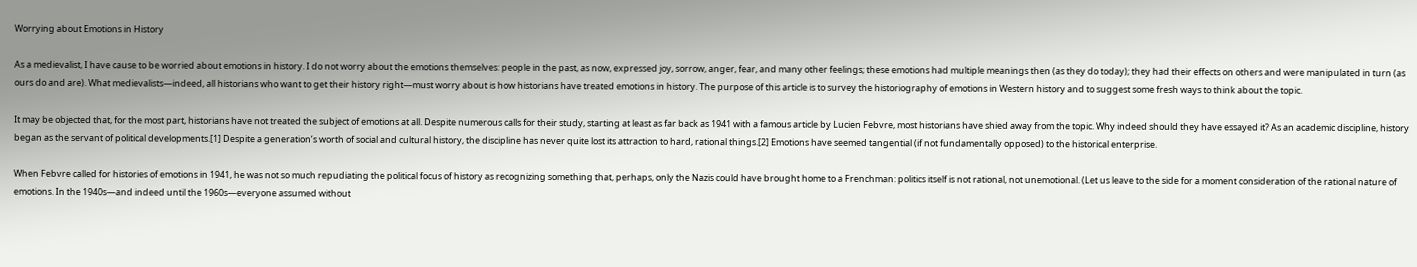Worrying about Emotions in History

As a medievalist, I have cause to be worried about emotions in history. I do not worry about the emotions themselves: people in the past, as now, expressed joy, sorrow, anger, fear, and many other feelings; these emotions had multiple meanings then (as they do today); they had their effects on others and were manipulated in turn (as ours do and are). What medievalists—indeed, all historians who want to get their history right—must worry about is how historians have treated emotions in history. The purpose of this article is to survey the historiography of emotions in Western history and to suggest some fresh ways to think about the topic.

It may be objected that, for the most part, historians have not treated the subject of emotions at all. Despite numerous calls for their study, starting at least as far back as 1941 with a famous article by Lucien Febvre, most historians have shied away from the topic. Why indeed should they have essayed it? As an academic discipline, history began as the servant of political developments.[1] Despite a generation’s worth of social and cultural history, the discipline has never quite lost its attraction to hard, rational things.[2] Emotions have seemed tangential (if not fundamentally opposed) to the historical enterprise.

When Febvre called for histories of emotions in 1941, he was not so much repudiating the political focus of history as recognizing something that, perhaps, only the Nazis could have brought home to a Frenchman: politics itself is not rational, not unemotional. (Let us leave to the side for a moment consideration of the rational nature of emotions. In the 1940s—and indeed until the 1960s—everyone assumed without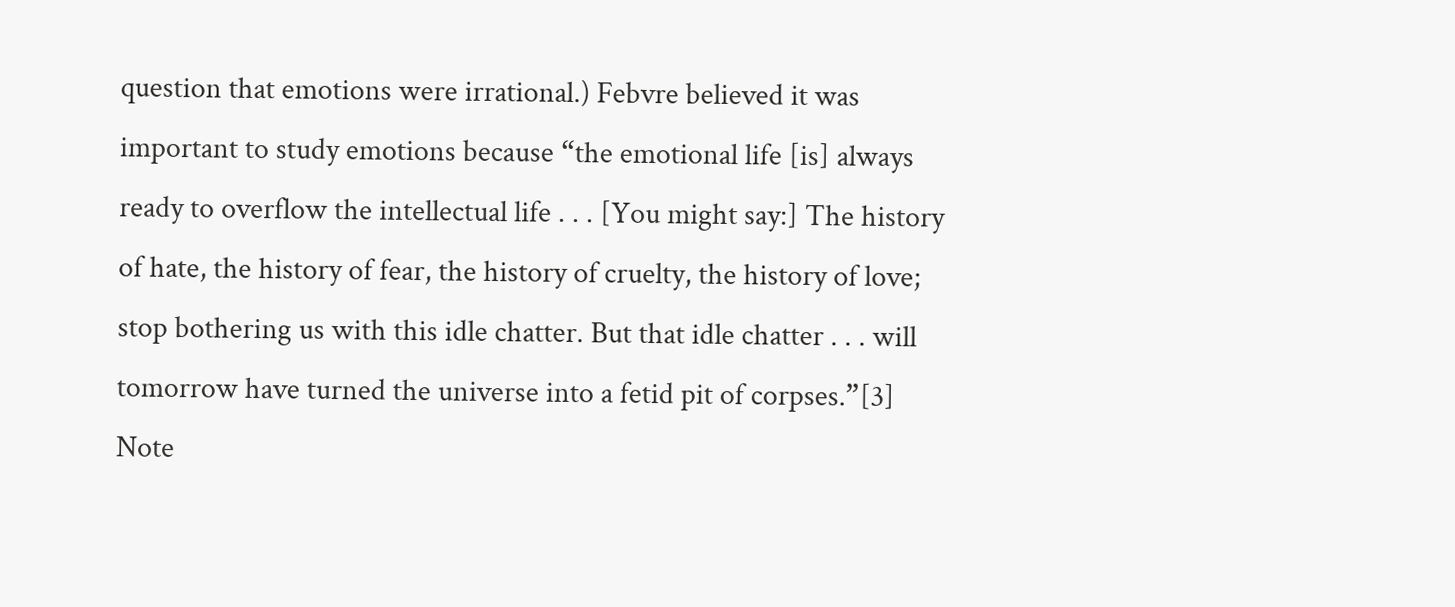question that emotions were irrational.) Febvre believed it was important to study emotions because “the emotional life [is] always ready to overflow the intellectual life . . . [You might say:] The history of hate, the history of fear, the history of cruelty, the history of love; stop bothering us with this idle chatter. But that idle chatter . . . will tomorrow have turned the universe into a fetid pit of corpses.”[3] Note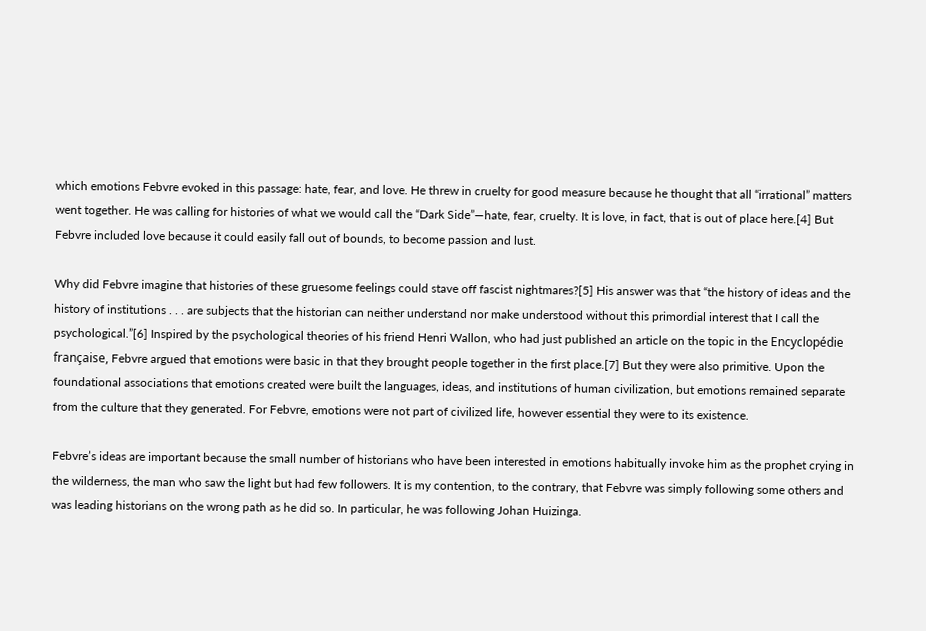which emotions Febvre evoked in this passage: hate, fear, and love. He threw in cruelty for good measure because he thought that all “irrational” matters went together. He was calling for histories of what we would call the “Dark Side”—hate, fear, cruelty. It is love, in fact, that is out of place here.[4] But Febvre included love because it could easily fall out of bounds, to become passion and lust.

Why did Febvre imagine that histories of these gruesome feelings could stave off fascist nightmares?[5] His answer was that “the history of ideas and the history of institutions . . . are subjects that the historian can neither understand nor make understood without this primordial interest that I call the psychological.”[6] Inspired by the psychological theories of his friend Henri Wallon, who had just published an article on the topic in the Encyclopédie française, Febvre argued that emotions were basic in that they brought people together in the first place.[7] But they were also primitive. Upon the foundational associations that emotions created were built the languages, ideas, and institutions of human civilization, but emotions remained separate from the culture that they generated. For Febvre, emotions were not part of civilized life, however essential they were to its existence.

Febvre’s ideas are important because the small number of historians who have been interested in emotions habitually invoke him as the prophet crying in the wilderness, the man who saw the light but had few followers. It is my contention, to the contrary, that Febvre was simply following some others and was leading historians on the wrong path as he did so. In particular, he was following Johan Huizinga.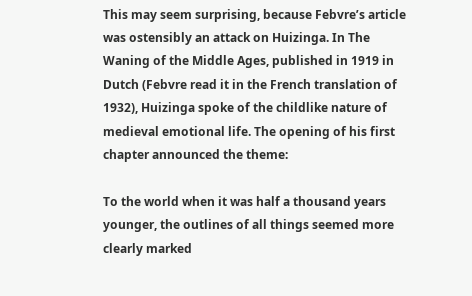This may seem surprising, because Febvre’s article was ostensibly an attack on Huizinga. In The Waning of the Middle Ages, published in 1919 in Dutch (Febvre read it in the French translation of 1932), Huizinga spoke of the childlike nature of medieval emotional life. The opening of his first chapter announced the theme:

To the world when it was half a thousand years younger, the outlines of all things seemed more clearly marked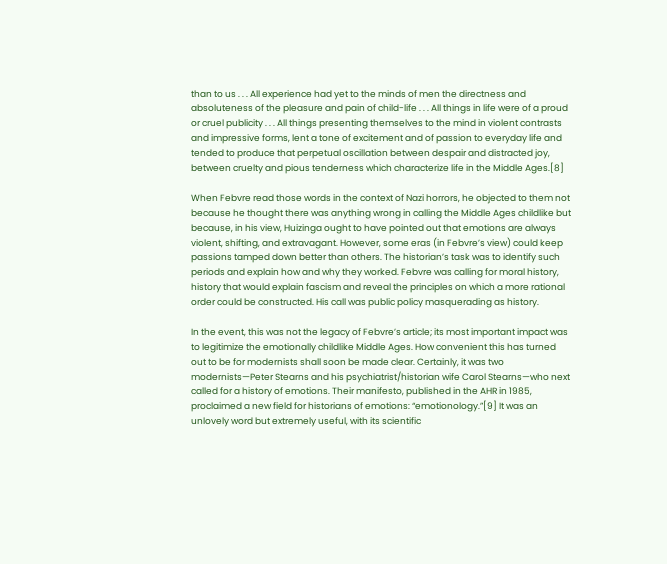than to us . . . All experience had yet to the minds of men the directness and absoluteness of the pleasure and pain of child-life . . . All things in life were of a proud or cruel publicity . . . All things presenting themselves to the mind in violent contrasts and impressive forms, lent a tone of excitement and of passion to everyday life and tended to produce that perpetual oscillation between despair and distracted joy, between cruelty and pious tenderness which characterize life in the Middle Ages.[8]

When Febvre read those words in the context of Nazi horrors, he objected to them not because he thought there was anything wrong in calling the Middle Ages childlike but because, in his view, Huizinga ought to have pointed out that emotions are always violent, shifting, and extravagant. However, some eras (in Febvre’s view) could keep passions tamped down better than others. The historian’s task was to identify such periods and explain how and why they worked. Febvre was calling for moral history, history that would explain fascism and reveal the principles on which a more rational order could be constructed. His call was public policy masquerading as history.

In the event, this was not the legacy of Febvre’s article; its most important impact was to legitimize the emotionally childlike Middle Ages. How convenient this has turned out to be for modernists shall soon be made clear. Certainly, it was two modernists—Peter Stearns and his psychiatrist/historian wife Carol Stearns—who next called for a history of emotions. Their manifesto, published in the AHR in 1985, proclaimed a new field for historians of emotions: “emotionology.”[9] It was an unlovely word but extremely useful, with its scientific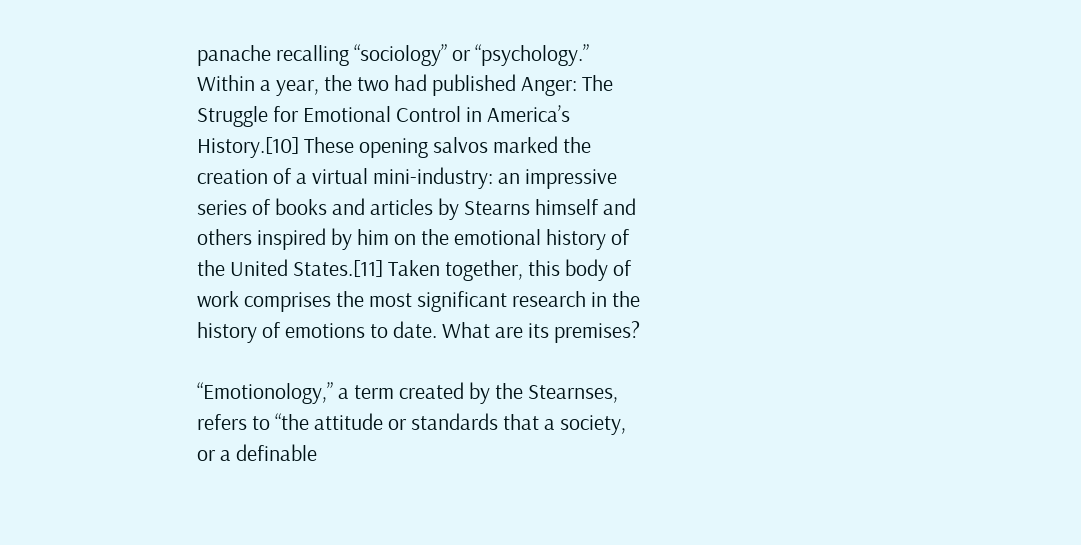panache recalling “sociology” or “psychology.” Within a year, the two had published Anger: The Struggle for Emotional Control in America’s History.[10] These opening salvos marked the creation of a virtual mini-industry: an impressive series of books and articles by Stearns himself and others inspired by him on the emotional history of the United States.[11] Taken together, this body of work comprises the most significant research in the history of emotions to date. What are its premises?

“Emotionology,” a term created by the Stearnses, refers to “the attitude or standards that a society, or a definable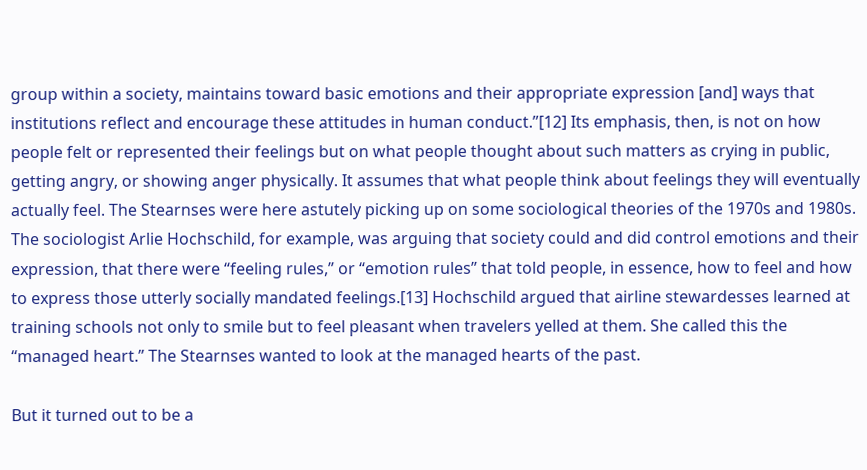group within a society, maintains toward basic emotions and their appropriate expression [and] ways that institutions reflect and encourage these attitudes in human conduct.”[12] Its emphasis, then, is not on how people felt or represented their feelings but on what people thought about such matters as crying in public, getting angry, or showing anger physically. It assumes that what people think about feelings they will eventually actually feel. The Stearnses were here astutely picking up on some sociological theories of the 1970s and 1980s. The sociologist Arlie Hochschild, for example, was arguing that society could and did control emotions and their expression, that there were “feeling rules,” or “emotion rules” that told people, in essence, how to feel and how to express those utterly socially mandated feelings.[13] Hochschild argued that airline stewardesses learned at training schools not only to smile but to feel pleasant when travelers yelled at them. She called this the “managed heart.” The Stearnses wanted to look at the managed hearts of the past.

But it turned out to be a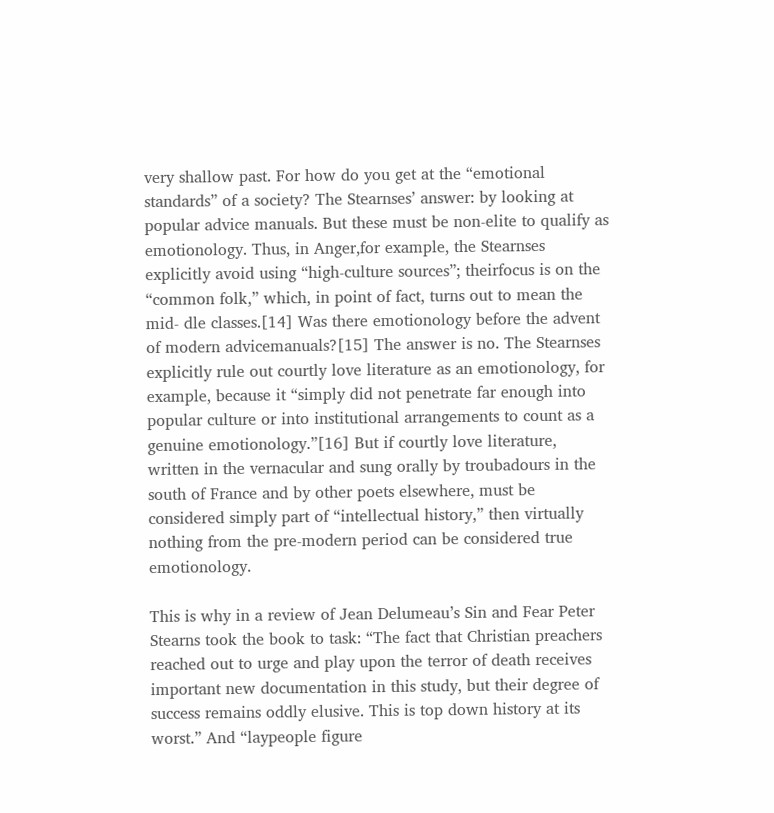very shallow past. For how do you get at the “emotional standards” of a society? The Stearnses’ answer: by looking at popular advice manuals. But these must be non-elite to qualify as emotionology. Thus, in Anger,for example, the Stearnses explicitly avoid using “high-culture sources”; theirfocus is on the “common folk,” which, in point of fact, turns out to mean the mid- dle classes.[14] Was there emotionology before the advent of modern advicemanuals?[15] The answer is no. The Stearnses explicitly rule out courtly love literature as an emotionology, for example, because it “simply did not penetrate far enough into popular culture or into institutional arrangements to count as a genuine emotionology.”[16] But if courtly love literature, written in the vernacular and sung orally by troubadours in the south of France and by other poets elsewhere, must be considered simply part of “intellectual history,” then virtually nothing from the pre-modern period can be considered true emotionology.

This is why in a review of Jean Delumeau’s Sin and Fear Peter Stearns took the book to task: “The fact that Christian preachers reached out to urge and play upon the terror of death receives important new documentation in this study, but their degree of success remains oddly elusive. This is top down history at its worst.” And “laypeople figure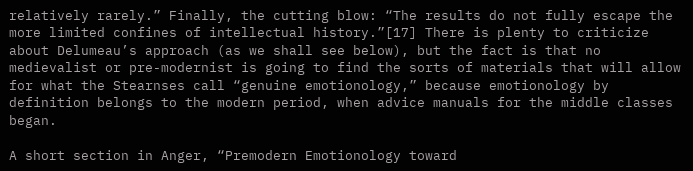relatively rarely.” Finally, the cutting blow: “The results do not fully escape the more limited confines of intellectual history.”[17] There is plenty to criticize about Delumeau’s approach (as we shall see below), but the fact is that no medievalist or pre-modernist is going to find the sorts of materials that will allow for what the Stearnses call “genuine emotionology,” because emotionology by definition belongs to the modern period, when advice manuals for the middle classes began.

A short section in Anger, “Premodern Emotionology toward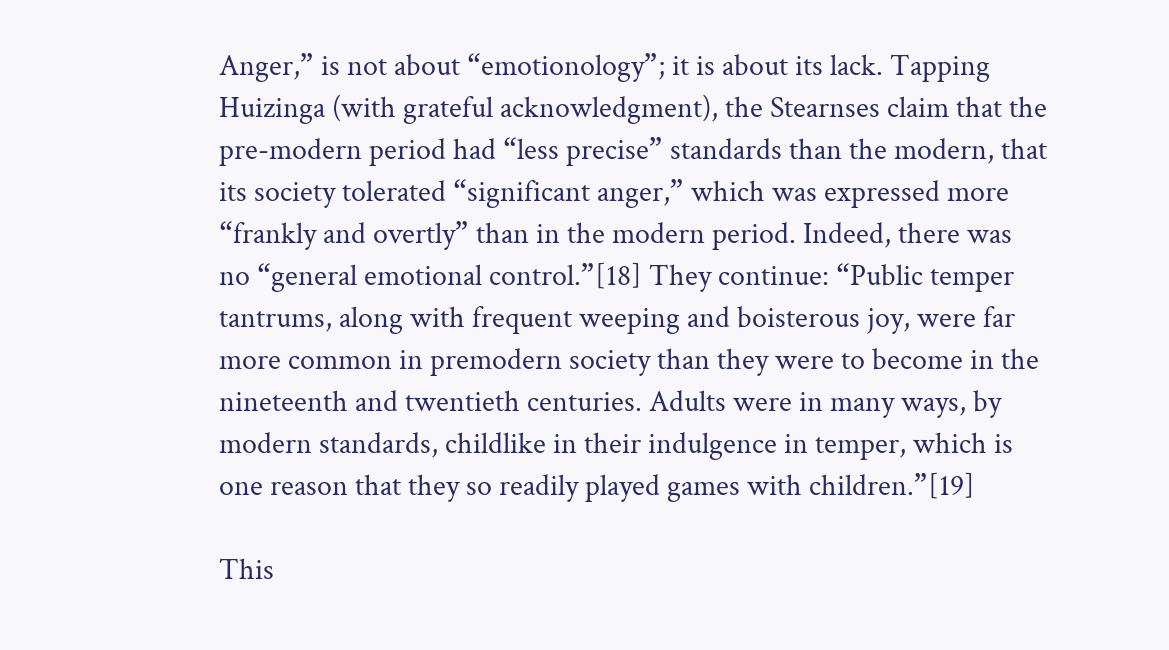Anger,” is not about “emotionology”; it is about its lack. Tapping Huizinga (with grateful acknowledgment), the Stearnses claim that the pre-modern period had “less precise” standards than the modern, that its society tolerated “significant anger,” which was expressed more “frankly and overtly” than in the modern period. Indeed, there was no “general emotional control.”[18] They continue: “Public temper tantrums, along with frequent weeping and boisterous joy, were far more common in premodern society than they were to become in the nineteenth and twentieth centuries. Adults were in many ways, by modern standards, childlike in their indulgence in temper, which is one reason that they so readily played games with children.”[19]

This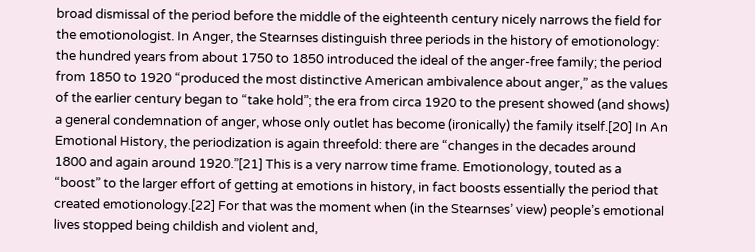broad dismissal of the period before the middle of the eighteenth century nicely narrows the field for the emotionologist. In Anger, the Stearnses distinguish three periods in the history of emotionology: the hundred years from about 1750 to 1850 introduced the ideal of the anger-free family; the period from 1850 to 1920 “produced the most distinctive American ambivalence about anger,” as the values of the earlier century began to “take hold”; the era from circa 1920 to the present showed (and shows) a general condemnation of anger, whose only outlet has become (ironically) the family itself.[20] In An Emotional History, the periodization is again threefold: there are “changes in the decades around 1800 and again around 1920.”[21] This is a very narrow time frame. Emotionology, touted as a “boost” to the larger effort of getting at emotions in history, in fact boosts essentially the period that created emotionology.[22] For that was the moment when (in the Stearnses’ view) people’s emotional lives stopped being childish and violent and,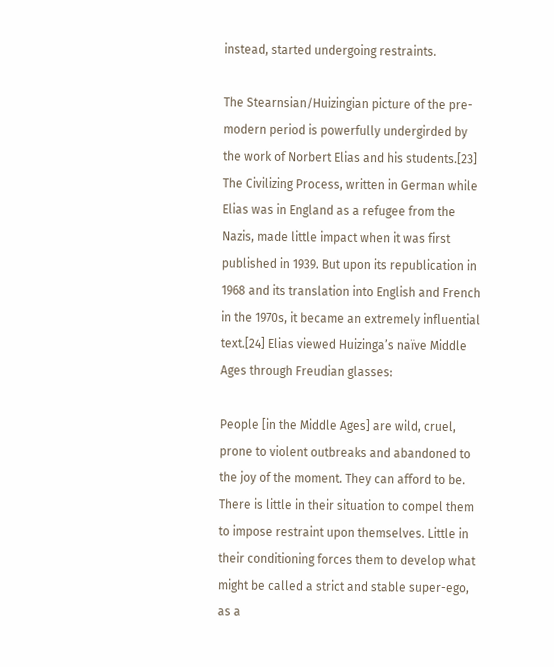instead, started undergoing restraints.

The Stearnsian/Huizingian picture of the pre-modern period is powerfully undergirded by the work of Norbert Elias and his students.[23] The Civilizing Process, written in German while Elias was in England as a refugee from the Nazis, made little impact when it was first published in 1939. But upon its republication in 1968 and its translation into English and French in the 1970s, it became an extremely influential text.[24] Elias viewed Huizinga’s naïve Middle Ages through Freudian glasses:

People [in the Middle Ages] are wild, cruel, prone to violent outbreaks and abandoned to the joy of the moment. They can afford to be. There is little in their situation to compel them to impose restraint upon themselves. Little in their conditioning forces them to develop what might be called a strict and stable super-ego, as a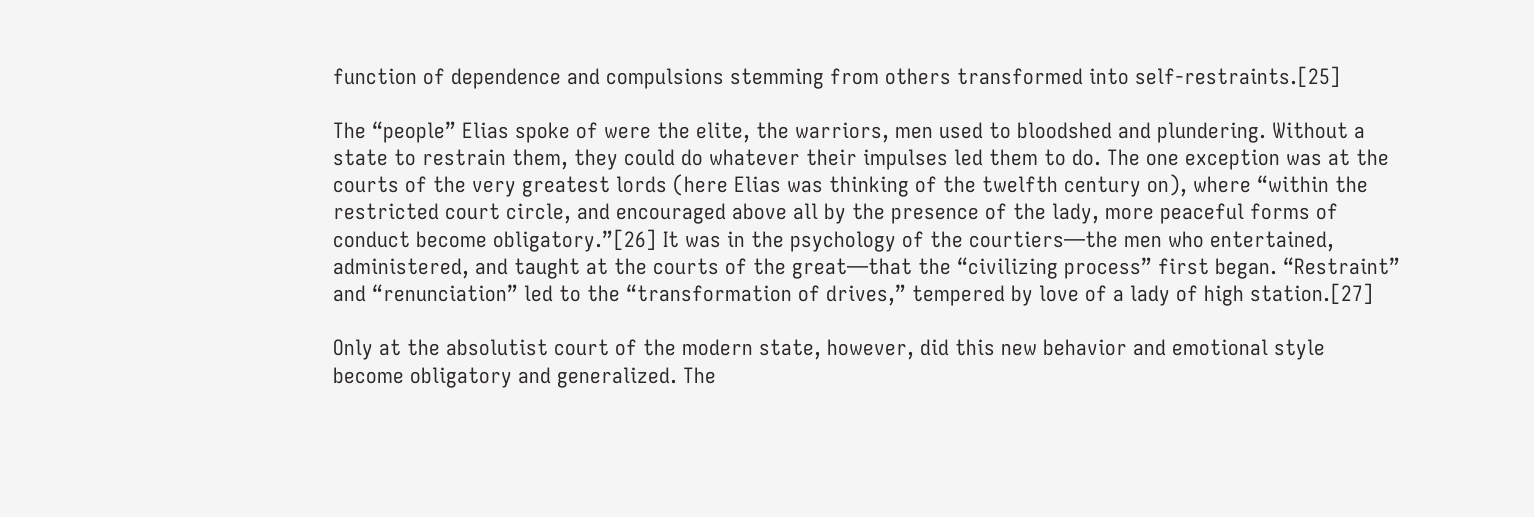function of dependence and compulsions stemming from others transformed into self-restraints.[25]

The “people” Elias spoke of were the elite, the warriors, men used to bloodshed and plundering. Without a state to restrain them, they could do whatever their impulses led them to do. The one exception was at the courts of the very greatest lords (here Elias was thinking of the twelfth century on), where “within the restricted court circle, and encouraged above all by the presence of the lady, more peaceful forms of conduct become obligatory.”[26] It was in the psychology of the courtiers—the men who entertained, administered, and taught at the courts of the great—that the “civilizing process” first began. “Restraint” and “renunciation” led to the “transformation of drives,” tempered by love of a lady of high station.[27]

Only at the absolutist court of the modern state, however, did this new behavior and emotional style become obligatory and generalized. The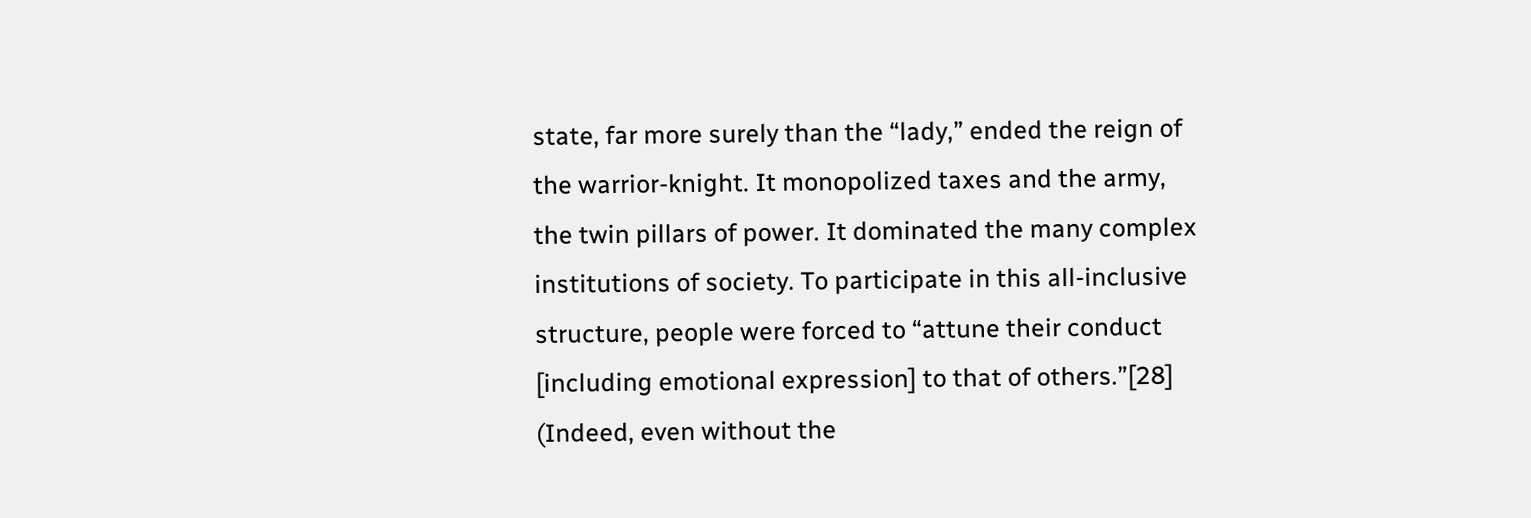state, far more surely than the “lady,” ended the reign of the warrior-knight. It monopolized taxes and the army, the twin pillars of power. It dominated the many complex institutions of society. To participate in this all-inclusive structure, people were forced to “attune their conduct [including emotional expression] to that of others.”[28] (Indeed, even without the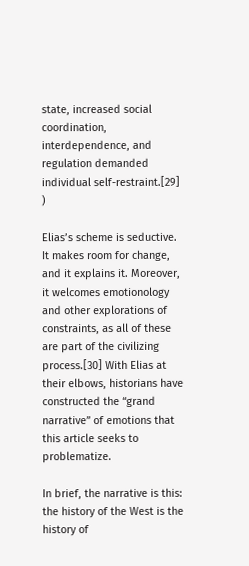state, increased social coordination, interdependence, and regulation demanded individual self-restraint.[29] )

Elias’s scheme is seductive. It makes room for change, and it explains it. Moreover, it welcomes emotionology and other explorations of constraints, as all of these are part of the civilizing process.[30] With Elias at their elbows, historians have constructed the “grand narrative” of emotions that this article seeks to problematize.

In brief, the narrative is this: the history of the West is the history of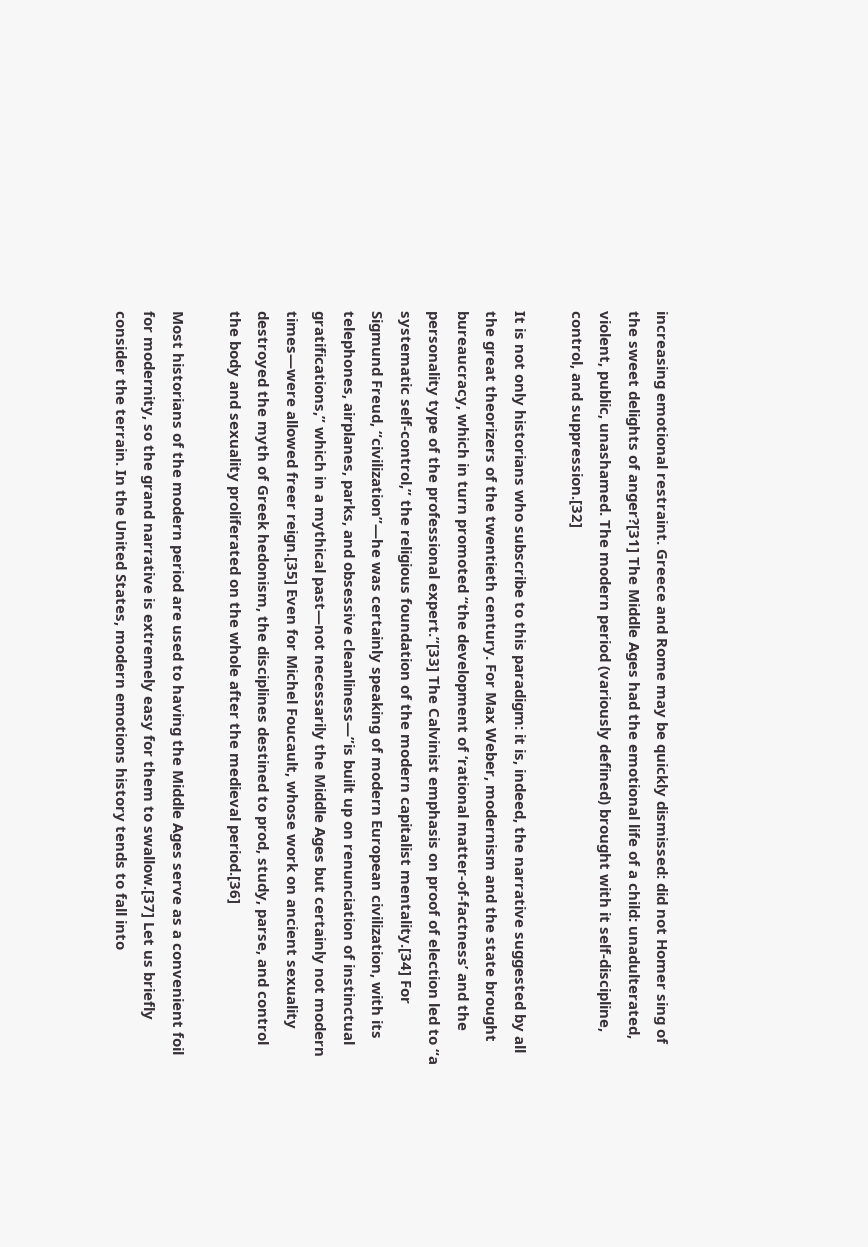increasing emotional restraint. Greece and Rome may be quickly dismissed: did not Homer sing of the sweet delights of anger?[31] The Middle Ages had the emotional life of a child: unadulterated, violent, public, unashamed. The modern period (variously defined) brought with it self-discipline, control, and suppression.[32]

It is not only historians who subscribe to this paradigm: it is, indeed, the narrative suggested by all the great theorizers of the twentieth century. For Max Weber, modernism and the state brought bureaucracy, which in turn promoted “the development of ‘rational matter-of-factness’ and the personality type of the professional expert.”[33] The Calvinist emphasis on proof of election led to “a systematic self-control,” the religious foundation of the modern capitalist mentality.[34] For Sigmund Freud, “civilization”—he was certainly speaking of modern European civilization, with its telephones, airplanes, parks, and obsessive cleanliness—”is built up on renunciation of instinctual gratifications,” which in a mythical past—not necessarily the Middle Ages but certainly not modern times—were allowed freer reign.[35] Even for Michel Foucault, whose work on ancient sexuality destroyed the myth of Greek hedonism, the disciplines destined to prod, study, parse, and control the body and sexuality proliferated on the whole after the medieval period.[36]

Most historians of the modern period are used to having the Middle Ages serve as a convenient foil for modernity, so the grand narrative is extremely easy for them to swallow.[37] Let us briefly consider the terrain. In the United States, modern emotions history tends to fall into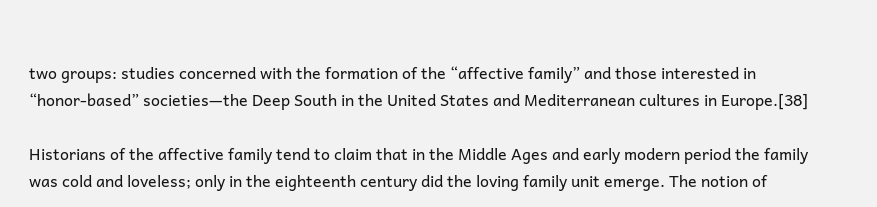two groups: studies concerned with the formation of the “affective family” and those interested in “honor-based” societies—the Deep South in the United States and Mediterranean cultures in Europe.[38]

Historians of the affective family tend to claim that in the Middle Ages and early modern period the family was cold and loveless; only in the eighteenth century did the loving family unit emerge. The notion of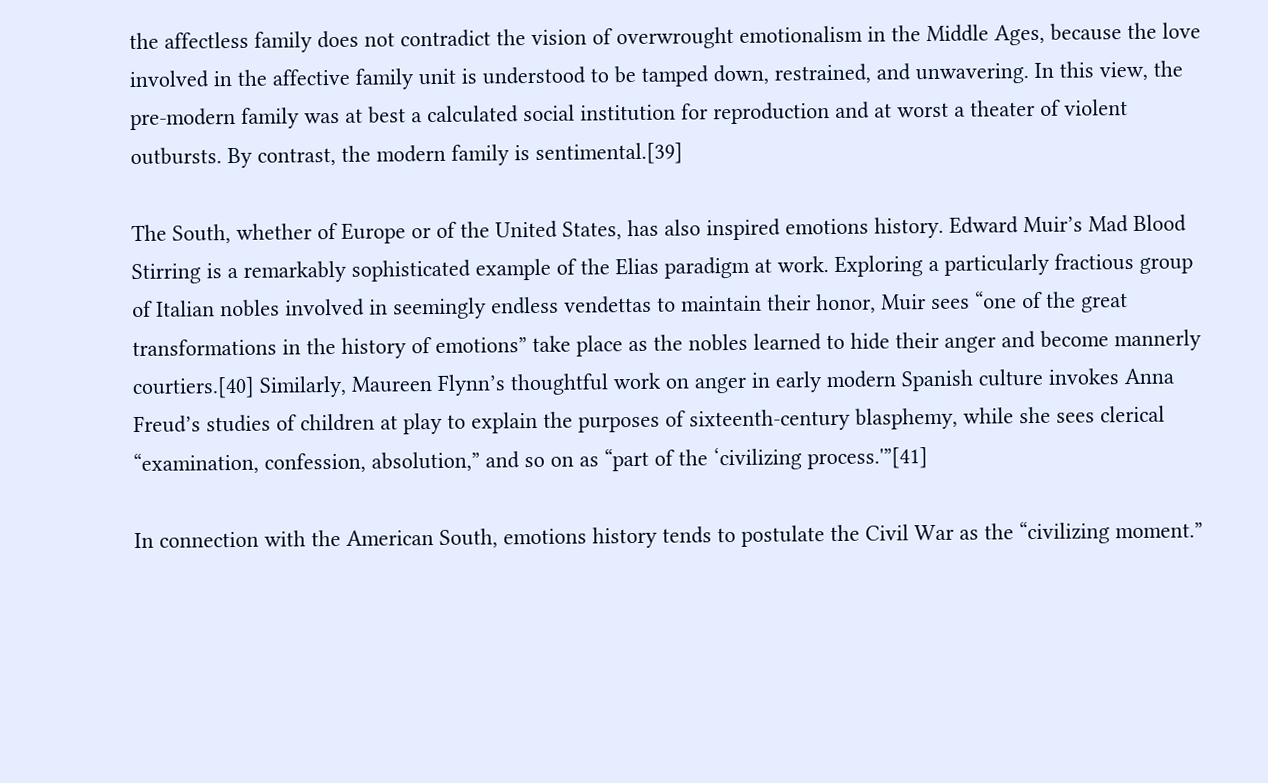the affectless family does not contradict the vision of overwrought emotionalism in the Middle Ages, because the love involved in the affective family unit is understood to be tamped down, restrained, and unwavering. In this view, the pre-modern family was at best a calculated social institution for reproduction and at worst a theater of violent outbursts. By contrast, the modern family is sentimental.[39]

The South, whether of Europe or of the United States, has also inspired emotions history. Edward Muir’s Mad Blood Stirring is a remarkably sophisticated example of the Elias paradigm at work. Exploring a particularly fractious group of Italian nobles involved in seemingly endless vendettas to maintain their honor, Muir sees “one of the great transformations in the history of emotions” take place as the nobles learned to hide their anger and become mannerly courtiers.[40] Similarly, Maureen Flynn’s thoughtful work on anger in early modern Spanish culture invokes Anna Freud’s studies of children at play to explain the purposes of sixteenth-century blasphemy, while she sees clerical “examination, confession, absolution,” and so on as “part of the ‘civilizing process.'”[41]

In connection with the American South, emotions history tends to postulate the Civil War as the “civilizing moment.”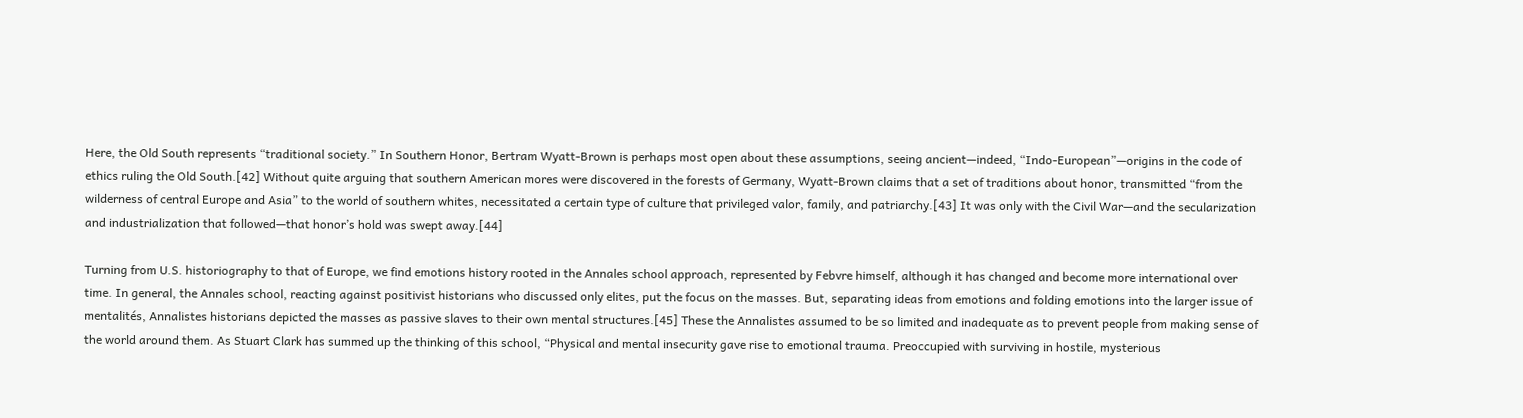Here, the Old South represents “traditional society.” In Southern Honor, Bertram Wyatt-Brown is perhaps most open about these assumptions, seeing ancient—indeed, “Indo-European”—origins in the code of ethics ruling the Old South.[42] Without quite arguing that southern American mores were discovered in the forests of Germany, Wyatt-Brown claims that a set of traditions about honor, transmitted “from the wilderness of central Europe and Asia” to the world of southern whites, necessitated a certain type of culture that privileged valor, family, and patriarchy.[43] It was only with the Civil War—and the secularization and industrialization that followed—that honor’s hold was swept away.[44]

Turning from U.S. historiography to that of Europe, we find emotions history rooted in the Annales school approach, represented by Febvre himself, although it has changed and become more international over time. In general, the Annales school, reacting against positivist historians who discussed only elites, put the focus on the masses. But, separating ideas from emotions and folding emotions into the larger issue of mentalités, Annalistes historians depicted the masses as passive slaves to their own mental structures.[45] These the Annalistes assumed to be so limited and inadequate as to prevent people from making sense of the world around them. As Stuart Clark has summed up the thinking of this school, “Physical and mental insecurity gave rise to emotional trauma. Preoccupied with surviving in hostile, mysterious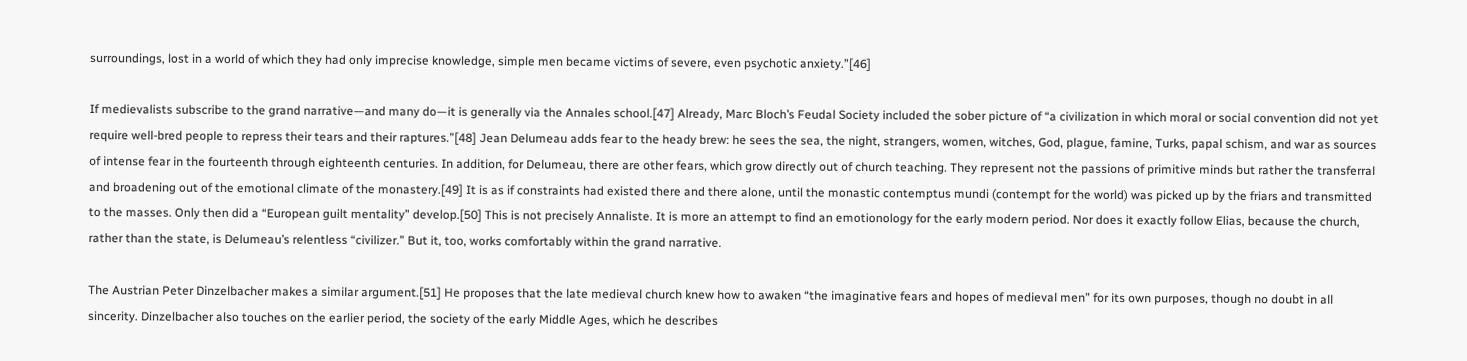surroundings, lost in a world of which they had only imprecise knowledge, simple men became victims of severe, even psychotic anxiety.”[46]

If medievalists subscribe to the grand narrative—and many do—it is generally via the Annales school.[47] Already, Marc Bloch’s Feudal Society included the sober picture of “a civilization in which moral or social convention did not yet require well-bred people to repress their tears and their raptures.”[48] Jean Delumeau adds fear to the heady brew: he sees the sea, the night, strangers, women, witches, God, plague, famine, Turks, papal schism, and war as sources of intense fear in the fourteenth through eighteenth centuries. In addition, for Delumeau, there are other fears, which grow directly out of church teaching. They represent not the passions of primitive minds but rather the transferral and broadening out of the emotional climate of the monastery.[49] It is as if constraints had existed there and there alone, until the monastic contemptus mundi (contempt for the world) was picked up by the friars and transmitted to the masses. Only then did a “European guilt mentality” develop.[50] This is not precisely Annaliste. It is more an attempt to find an emotionology for the early modern period. Nor does it exactly follow Elias, because the church, rather than the state, is Delumeau’s relentless “civilizer.” But it, too, works comfortably within the grand narrative.

The Austrian Peter Dinzelbacher makes a similar argument.[51] He proposes that the late medieval church knew how to awaken “the imaginative fears and hopes of medieval men” for its own purposes, though no doubt in all sincerity. Dinzelbacher also touches on the earlier period, the society of the early Middle Ages, which he describes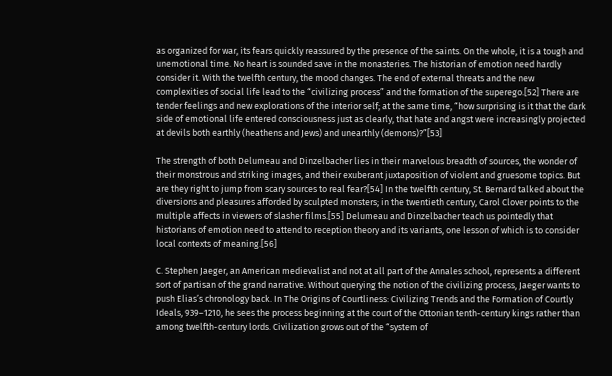as organized for war, its fears quickly reassured by the presence of the saints. On the whole, it is a tough and unemotional time. No heart is sounded save in the monasteries. The historian of emotion need hardly consider it. With the twelfth century, the mood changes. The end of external threats and the new complexities of social life lead to the “civilizing process” and the formation of the superego.[52] There are tender feelings and new explorations of the interior self; at the same time, “how surprising is it that the dark side of emotional life entered consciousness just as clearly, that hate and angst were increasingly projected at devils both earthly (heathens and Jews) and unearthly (demons)?”[53]

The strength of both Delumeau and Dinzelbacher lies in their marvelous breadth of sources, the wonder of their monstrous and striking images, and their exuberant juxtaposition of violent and gruesome topics. But are they right to jump from scary sources to real fear?[54] In the twelfth century, St. Bernard talked about the diversions and pleasures afforded by sculpted monsters; in the twentieth century, Carol Clover points to the multiple affects in viewers of slasher films.[55] Delumeau and Dinzelbacher teach us pointedly that historians of emotion need to attend to reception theory and its variants, one lesson of which is to consider local contexts of meaning.[56]

C. Stephen Jaeger, an American medievalist and not at all part of the Annales school, represents a different sort of partisan of the grand narrative. Without querying the notion of the civilizing process, Jaeger wants to push Elias’s chronology back. In The Origins of Courtliness: Civilizing Trends and the Formation of Courtly Ideals, 939–1210, he sees the process beginning at the court of the Ottonian tenth-century kings rather than among twelfth-century lords. Civilization grows out of the “system of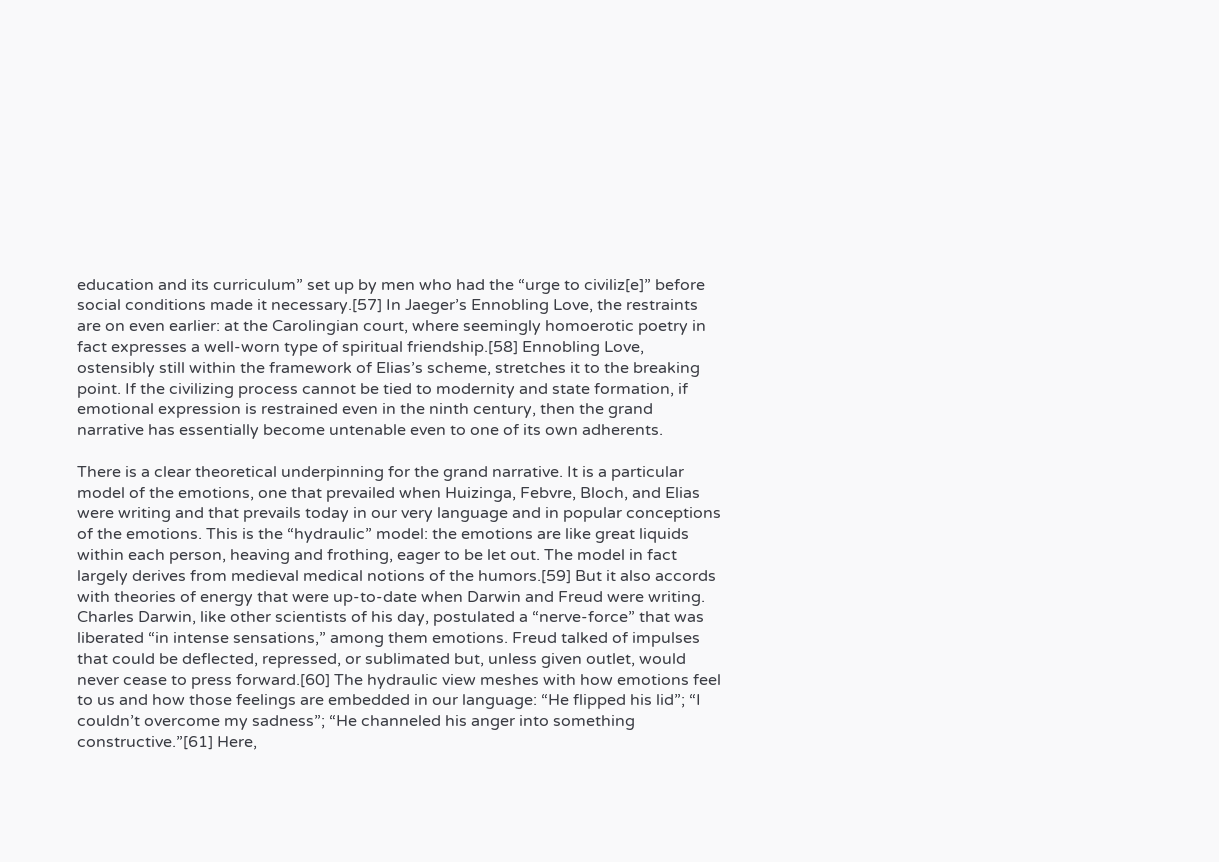education and its curriculum” set up by men who had the “urge to civiliz[e]” before social conditions made it necessary.[57] In Jaeger’s Ennobling Love, the restraints are on even earlier: at the Carolingian court, where seemingly homoerotic poetry in fact expresses a well-worn type of spiritual friendship.[58] Ennobling Love, ostensibly still within the framework of Elias’s scheme, stretches it to the breaking point. If the civilizing process cannot be tied to modernity and state formation, if emotional expression is restrained even in the ninth century, then the grand narrative has essentially become untenable even to one of its own adherents.

There is a clear theoretical underpinning for the grand narrative. It is a particular model of the emotions, one that prevailed when Huizinga, Febvre, Bloch, and Elias were writing and that prevails today in our very language and in popular conceptions of the emotions. This is the “hydraulic” model: the emotions are like great liquids within each person, heaving and frothing, eager to be let out. The model in fact largely derives from medieval medical notions of the humors.[59] But it also accords with theories of energy that were up-to-date when Darwin and Freud were writing. Charles Darwin, like other scientists of his day, postulated a “nerve-force” that was liberated “in intense sensations,” among them emotions. Freud talked of impulses that could be deflected, repressed, or sublimated but, unless given outlet, would never cease to press forward.[60] The hydraulic view meshes with how emotions feel to us and how those feelings are embedded in our language: “He flipped his lid”; “I couldn’t overcome my sadness”; “He channeled his anger into something constructive.”[61] Here,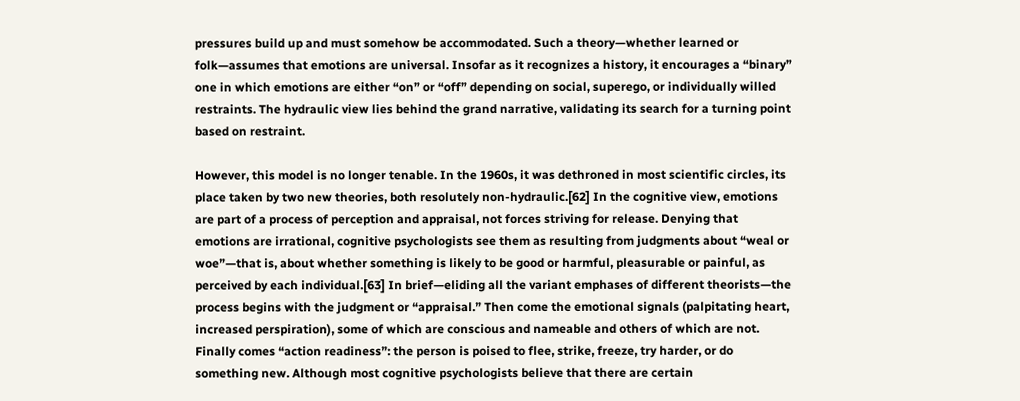pressures build up and must somehow be accommodated. Such a theory—whether learned or folk—assumes that emotions are universal. Insofar as it recognizes a history, it encourages a “binary” one in which emotions are either “on” or “off” depending on social, superego, or individually willed restraints. The hydraulic view lies behind the grand narrative, validating its search for a turning point based on restraint.

However, this model is no longer tenable. In the 1960s, it was dethroned in most scientific circles, its place taken by two new theories, both resolutely non-hydraulic.[62] In the cognitive view, emotions are part of a process of perception and appraisal, not forces striving for release. Denying that emotions are irrational, cognitive psychologists see them as resulting from judgments about “weal or woe”—that is, about whether something is likely to be good or harmful, pleasurable or painful, as perceived by each individual.[63] In brief—eliding all the variant emphases of different theorists—the process begins with the judgment or “appraisal.” Then come the emotional signals (palpitating heart, increased perspiration), some of which are conscious and nameable and others of which are not. Finally comes “action readiness”: the person is poised to flee, strike, freeze, try harder, or do something new. Although most cognitive psychologists believe that there are certain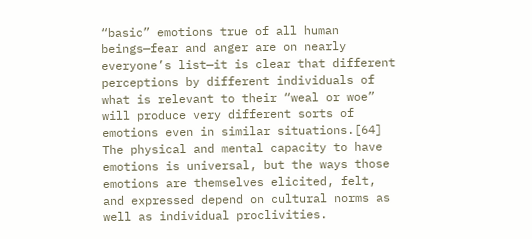“basic” emotions true of all human beings—fear and anger are on nearly everyone’s list—it is clear that different perceptions by different individuals of what is relevant to their “weal or woe” will produce very different sorts of emotions even in similar situations.[64] The physical and mental capacity to have emotions is universal, but the ways those emotions are themselves elicited, felt, and expressed depend on cultural norms as well as individual proclivities.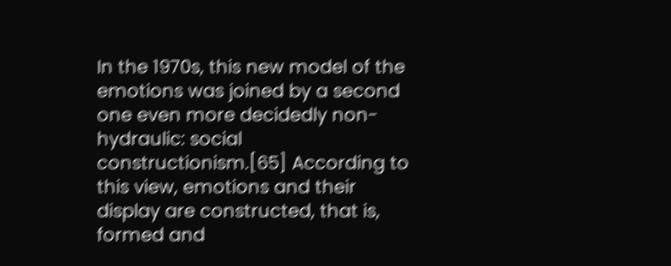In the 1970s, this new model of the emotions was joined by a second one even more decidedly non-hydraulic: social constructionism.[65] According to this view, emotions and their display are constructed, that is, formed and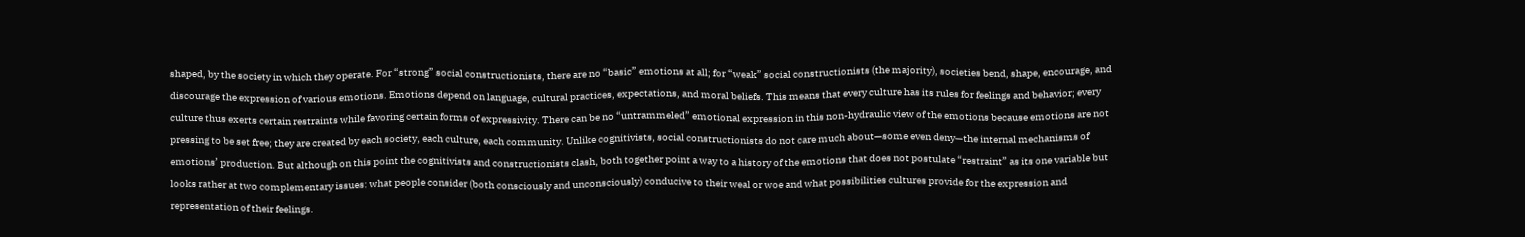shaped, by the society in which they operate. For “strong” social constructionists, there are no “basic” emotions at all; for “weak” social constructionists (the majority), societies bend, shape, encourage, and discourage the expression of various emotions. Emotions depend on language, cultural practices, expectations, and moral beliefs. This means that every culture has its rules for feelings and behavior; every culture thus exerts certain restraints while favoring certain forms of expressivity. There can be no “untrammeled” emotional expression in this non-hydraulic view of the emotions because emotions are not pressing to be set free; they are created by each society, each culture, each community. Unlike cognitivists, social constructionists do not care much about—some even deny—the internal mechanisms of emotions’ production. But although on this point the cognitivists and constructionists clash, both together point a way to a history of the emotions that does not postulate “restraint” as its one variable but looks rather at two complementary issues: what people consider (both consciously and unconsciously) conducive to their weal or woe and what possibilities cultures provide for the expression and representation of their feelings.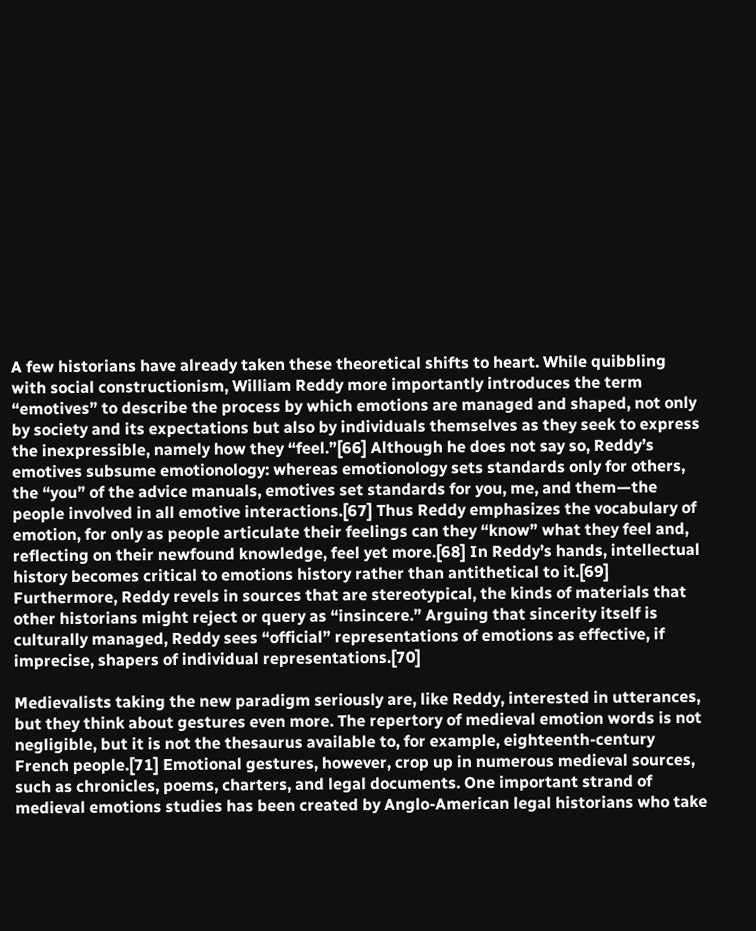A few historians have already taken these theoretical shifts to heart. While quibbling with social constructionism, William Reddy more importantly introduces the term “emotives” to describe the process by which emotions are managed and shaped, not only by society and its expectations but also by individuals themselves as they seek to express the inexpressible, namely how they “feel.”[66] Although he does not say so, Reddy’s emotives subsume emotionology: whereas emotionology sets standards only for others, the “you” of the advice manuals, emotives set standards for you, me, and them—the people involved in all emotive interactions.[67] Thus Reddy emphasizes the vocabulary of emotion, for only as people articulate their feelings can they “know” what they feel and, reflecting on their newfound knowledge, feel yet more.[68] In Reddy’s hands, intellectual history becomes critical to emotions history rather than antithetical to it.[69] Furthermore, Reddy revels in sources that are stereotypical, the kinds of materials that other historians might reject or query as “insincere.” Arguing that sincerity itself is culturally managed, Reddy sees “official” representations of emotions as effective, if imprecise, shapers of individual representations.[70]

Medievalists taking the new paradigm seriously are, like Reddy, interested in utterances, but they think about gestures even more. The repertory of medieval emotion words is not negligible, but it is not the thesaurus available to, for example, eighteenth-century French people.[71] Emotional gestures, however, crop up in numerous medieval sources, such as chronicles, poems, charters, and legal documents. One important strand of medieval emotions studies has been created by Anglo-American legal historians who take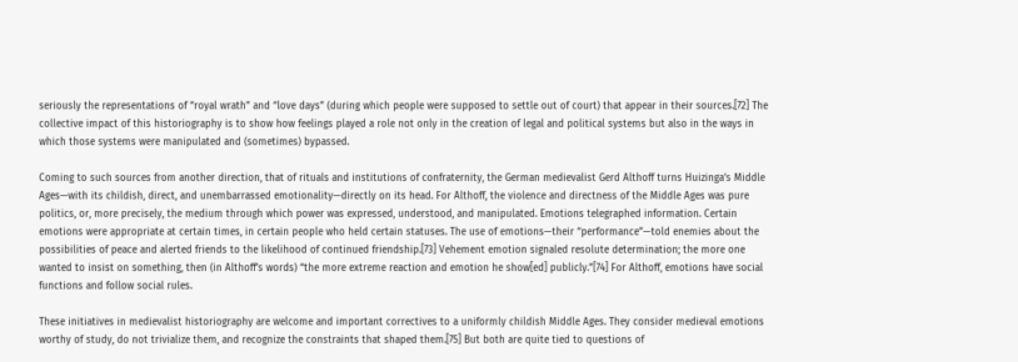seriously the representations of “royal wrath” and “love days” (during which people were supposed to settle out of court) that appear in their sources.[72] The collective impact of this historiography is to show how feelings played a role not only in the creation of legal and political systems but also in the ways in which those systems were manipulated and (sometimes) bypassed.

Coming to such sources from another direction, that of rituals and institutions of confraternity, the German medievalist Gerd Althoff turns Huizinga’s Middle Ages—with its childish, direct, and unembarrassed emotionality—directly on its head. For Althoff, the violence and directness of the Middle Ages was pure politics, or, more precisely, the medium through which power was expressed, understood, and manipulated. Emotions telegraphed information. Certain emotions were appropriate at certain times, in certain people who held certain statuses. The use of emotions—their “performance”—told enemies about the possibilities of peace and alerted friends to the likelihood of continued friendship.[73] Vehement emotion signaled resolute determination; the more one wanted to insist on something, then (in Althoff’s words) “the more extreme reaction and emotion he show[ed] publicly.”[74] For Althoff, emotions have social functions and follow social rules.

These initiatives in medievalist historiography are welcome and important correctives to a uniformly childish Middle Ages. They consider medieval emotions worthy of study, do not trivialize them, and recognize the constraints that shaped them.[75] But both are quite tied to questions of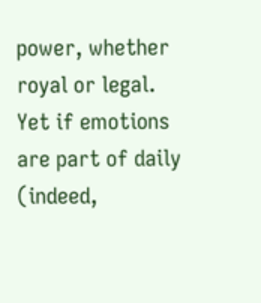power, whether royal or legal. Yet if emotions are part of daily (indeed,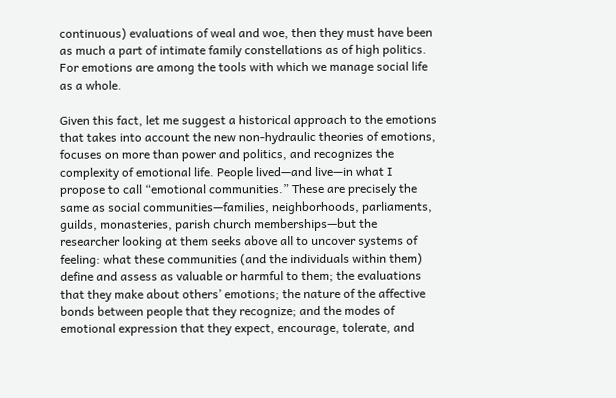continuous) evaluations of weal and woe, then they must have been as much a part of intimate family constellations as of high politics. For emotions are among the tools with which we manage social life as a whole.

Given this fact, let me suggest a historical approach to the emotions that takes into account the new non-hydraulic theories of emotions, focuses on more than power and politics, and recognizes the complexity of emotional life. People lived—and live—in what I propose to call “emotional communities.” These are precisely the same as social communities—families, neighborhoods, parliaments, guilds, monasteries, parish church memberships—but the researcher looking at them seeks above all to uncover systems of feeling: what these communities (and the individuals within them) define and assess as valuable or harmful to them; the evaluations that they make about others’ emotions; the nature of the affective bonds between people that they recognize; and the modes of emotional expression that they expect, encourage, tolerate, and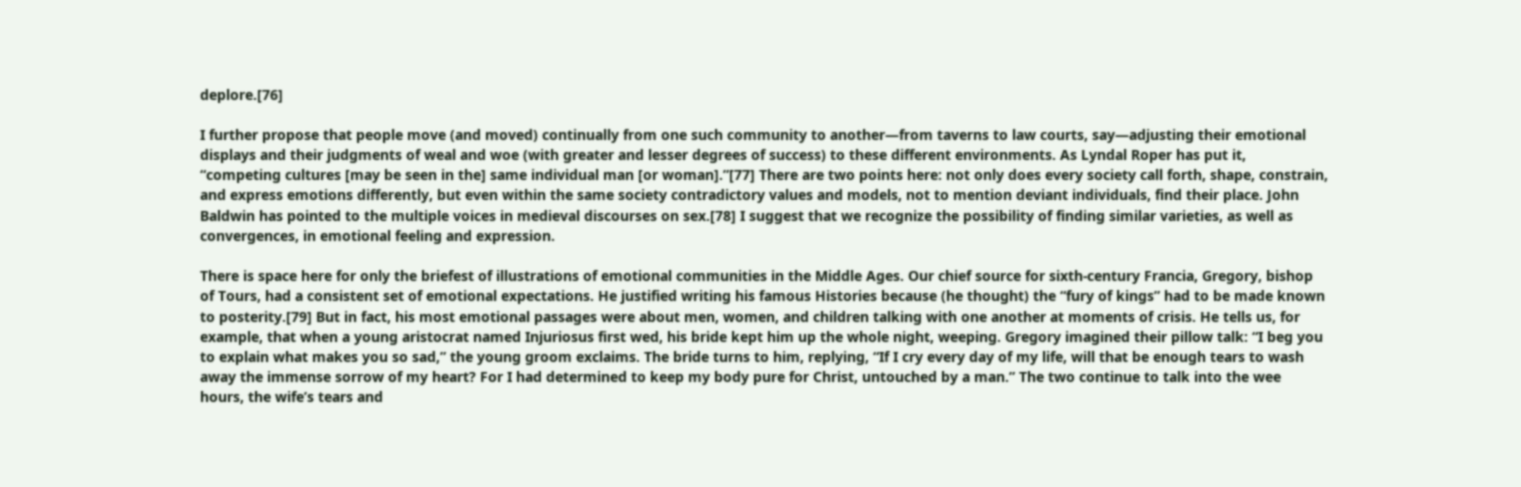deplore.[76]

I further propose that people move (and moved) continually from one such community to another—from taverns to law courts, say—adjusting their emotional displays and their judgments of weal and woe (with greater and lesser degrees of success) to these different environments. As Lyndal Roper has put it, “competing cultures [may be seen in the] same individual man [or woman].”[77] There are two points here: not only does every society call forth, shape, constrain, and express emotions differently, but even within the same society contradictory values and models, not to mention deviant individuals, find their place. John Baldwin has pointed to the multiple voices in medieval discourses on sex.[78] I suggest that we recognize the possibility of finding similar varieties, as well as convergences, in emotional feeling and expression.

There is space here for only the briefest of illustrations of emotional communities in the Middle Ages. Our chief source for sixth-century Francia, Gregory, bishop of Tours, had a consistent set of emotional expectations. He justified writing his famous Histories because (he thought) the “fury of kings” had to be made known to posterity.[79] But in fact, his most emotional passages were about men, women, and children talking with one another at moments of crisis. He tells us, for example, that when a young aristocrat named Injuriosus first wed, his bride kept him up the whole night, weeping. Gregory imagined their pillow talk: “I beg you to explain what makes you so sad,” the young groom exclaims. The bride turns to him, replying, “If I cry every day of my life, will that be enough tears to wash away the immense sorrow of my heart? For I had determined to keep my body pure for Christ, untouched by a man.” The two continue to talk into the wee hours, the wife’s tears and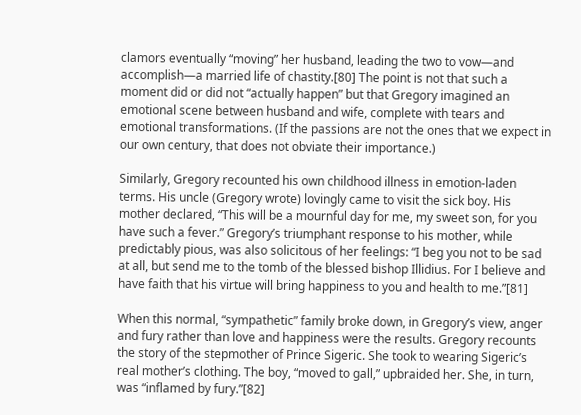clamors eventually “moving” her husband, leading the two to vow—and accomplish—a married life of chastity.[80] The point is not that such a moment did or did not “actually happen” but that Gregory imagined an emotional scene between husband and wife, complete with tears and emotional transformations. (If the passions are not the ones that we expect in our own century, that does not obviate their importance.)

Similarly, Gregory recounted his own childhood illness in emotion-laden terms. His uncle (Gregory wrote) lovingly came to visit the sick boy. His mother declared, “This will be a mournful day for me, my sweet son, for you have such a fever.” Gregory’s triumphant response to his mother, while predictably pious, was also solicitous of her feelings: “I beg you not to be sad at all, but send me to the tomb of the blessed bishop Illidius. For I believe and have faith that his virtue will bring happiness to you and health to me.”[81]

When this normal, “sympathetic” family broke down, in Gregory’s view, anger and fury rather than love and happiness were the results. Gregory recounts the story of the stepmother of Prince Sigeric. She took to wearing Sigeric’s real mother’s clothing. The boy, “moved to gall,” upbraided her. She, in turn, was “inflamed by fury.”[82]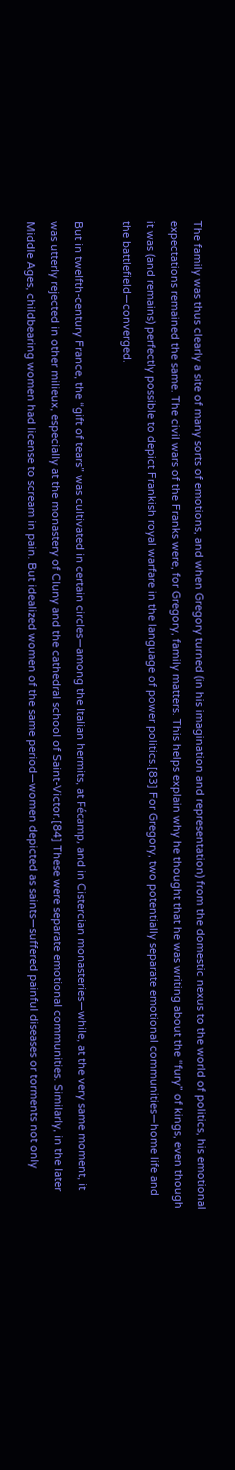The family was thus clearly a site of many sorts of emotions, and when Gregory turned (in his imagination and representation) from the domestic nexus to the world of politics, his emotional expectations remained the same. The civil wars of the Franks were, for Gregory, family matters. This helps explain why he thought that he was writing about the “fury” of kings, even though it was (and remains) perfectly possible to depict Frankish royal warfare in the language of power politics.[83] For Gregory, two potentially separate emotional communities—home life and the battlefield—converged.

But in twelfth-century France, the “gift of tears” was cultivated in certain circles—among the Italian hermits, at Fécamp, and in Cistercian monasteries—while, at the very same moment, it was utterly rejected in other milieux, especially at the monastery of Cluny and the cathedral school of Saint-Victor.[84] These were separate emotional communities. Similarly, in the later Middle Ages, childbearing women had license to scream in pain. But idealized women of the same period—women depicted as saints—suffered painful diseases or torments not only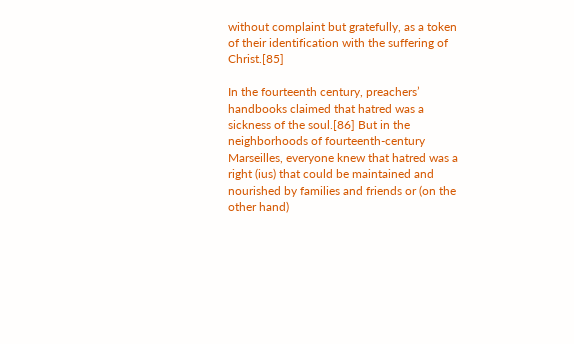without complaint but gratefully, as a token of their identification with the suffering of Christ.[85]

In the fourteenth century, preachers’ handbooks claimed that hatred was a sickness of the soul.[86] But in the neighborhoods of fourteenth-century Marseilles, everyone knew that hatred was a right (ius) that could be maintained and nourished by families and friends or (on the other hand)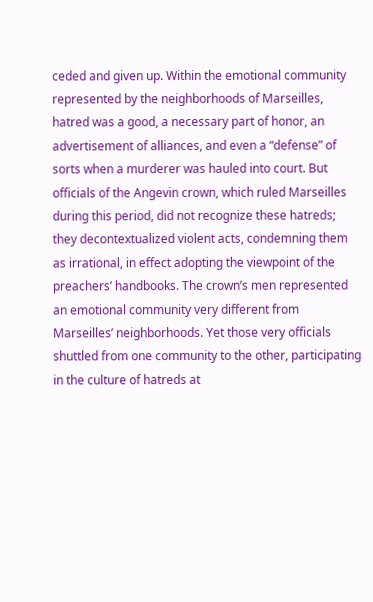ceded and given up. Within the emotional community represented by the neighborhoods of Marseilles, hatred was a good, a necessary part of honor, an advertisement of alliances, and even a “defense” of sorts when a murderer was hauled into court. But officials of the Angevin crown, which ruled Marseilles during this period, did not recognize these hatreds; they decontextualized violent acts, condemning them as irrational, in effect adopting the viewpoint of the preachers’ handbooks. The crown’s men represented an emotional community very different from Marseilles’ neighborhoods. Yet those very officials shuttled from one community to the other, participating in the culture of hatreds at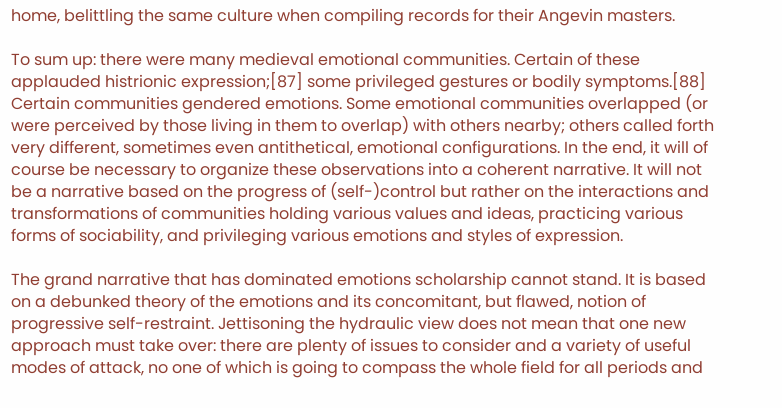home, belittling the same culture when compiling records for their Angevin masters.

To sum up: there were many medieval emotional communities. Certain of these applauded histrionic expression;[87] some privileged gestures or bodily symptoms.[88] Certain communities gendered emotions. Some emotional communities overlapped (or were perceived by those living in them to overlap) with others nearby; others called forth very different, sometimes even antithetical, emotional configurations. In the end, it will of course be necessary to organize these observations into a coherent narrative. It will not be a narrative based on the progress of (self-)control but rather on the interactions and transformations of communities holding various values and ideas, practicing various forms of sociability, and privileging various emotions and styles of expression.

The grand narrative that has dominated emotions scholarship cannot stand. It is based on a debunked theory of the emotions and its concomitant, but flawed, notion of progressive self-restraint. Jettisoning the hydraulic view does not mean that one new approach must take over: there are plenty of issues to consider and a variety of useful modes of attack, no one of which is going to compass the whole field for all periods and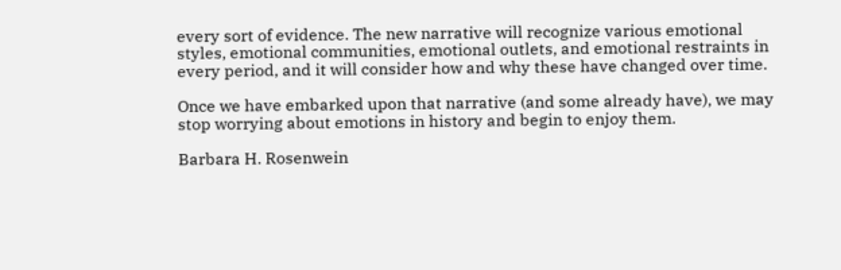every sort of evidence. The new narrative will recognize various emotional styles, emotional communities, emotional outlets, and emotional restraints in every period, and it will consider how and why these have changed over time.

Once we have embarked upon that narrative (and some already have), we may stop worrying about emotions in history and begin to enjoy them.

Barbara H. Rosenwein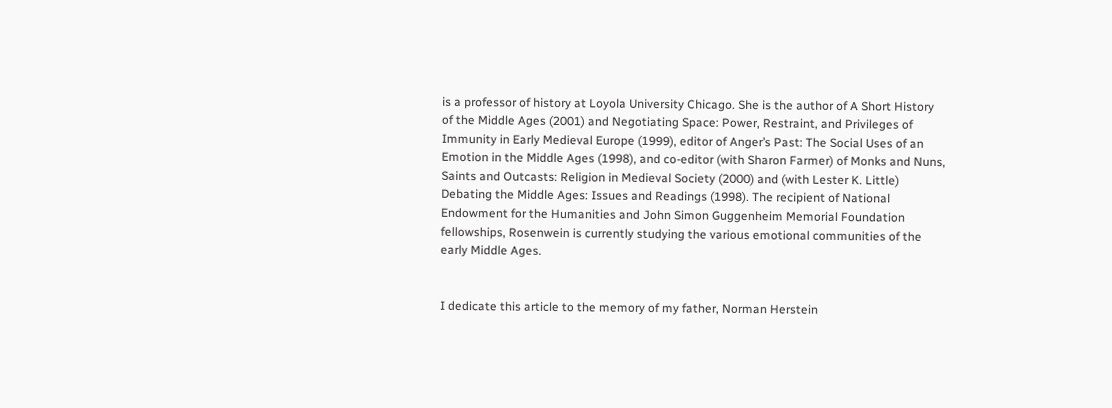is a professor of history at Loyola University Chicago. She is the author of A Short History of the Middle Ages (2001) and Negotiating Space: Power, Restraint, and Privileges of Immunity in Early Medieval Europe (1999), editor of Anger’s Past: The Social Uses of an Emotion in the Middle Ages (1998), and co-editor (with Sharon Farmer) of Monks and Nuns, Saints and Outcasts: Religion in Medieval Society (2000) and (with Lester K. Little) Debating the Middle Ages: Issues and Readings (1998). The recipient of National Endowment for the Humanities and John Simon Guggenheim Memorial Foundation fellowships, Rosenwein is currently studying the various emotional communities of the early Middle Ages.


I dedicate this article to the memory of my father, Norman Herstein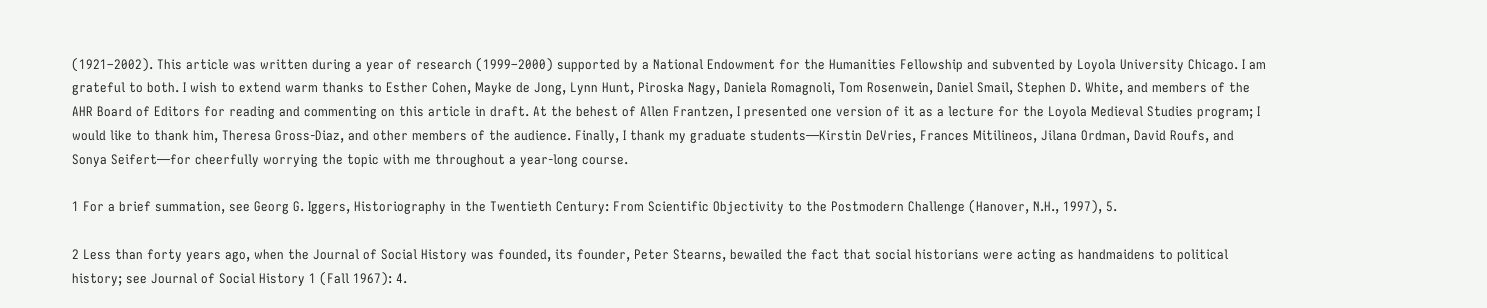(1921–2002). This article was written during a year of research (1999–2000) supported by a National Endowment for the Humanities Fellowship and subvented by Loyola University Chicago. I am grateful to both. I wish to extend warm thanks to Esther Cohen, Mayke de Jong, Lynn Hunt, Piroska Nagy, Daniela Romagnoli, Tom Rosenwein, Daniel Smail, Stephen D. White, and members of the AHR Board of Editors for reading and commenting on this article in draft. At the behest of Allen Frantzen, I presented one version of it as a lecture for the Loyola Medieval Studies program; I would like to thank him, Theresa Gross-Diaz, and other members of the audience. Finally, I thank my graduate students—Kirstin DeVries, Frances Mitilineos, Jilana Ordman, David Roufs, and Sonya Seifert—for cheerfully worrying the topic with me throughout a year-long course.

1 For a brief summation, see Georg G. Iggers, Historiography in the Twentieth Century: From Scientific Objectivity to the Postmodern Challenge (Hanover, N.H., 1997), 5.

2 Less than forty years ago, when the Journal of Social History was founded, its founder, Peter Stearns, bewailed the fact that social historians were acting as handmaidens to political history; see Journal of Social History 1 (Fall 1967): 4.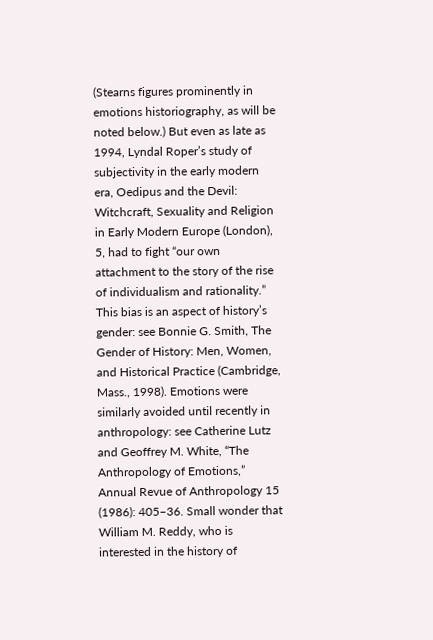(Stearns figures prominently in emotions historiography, as will be noted below.) But even as late as 1994, Lyndal Roper’s study of subjectivity in the early modern era, Oedipus and the Devil: Witchcraft, Sexuality and Religion in Early Modern Europe (London), 5, had to fight “our own attachment to the story of the rise of individualism and rationality.” This bias is an aspect of history’s gender: see Bonnie G. Smith, The Gender of History: Men, Women, and Historical Practice (Cambridge, Mass., 1998). Emotions were similarly avoided until recently in anthropology: see Catherine Lutz and Geoffrey M. White, “The Anthropology of Emotions,” Annual Revue of Anthropology 15 (1986): 405–36. Small wonder that William M. Reddy, who is interested in the history of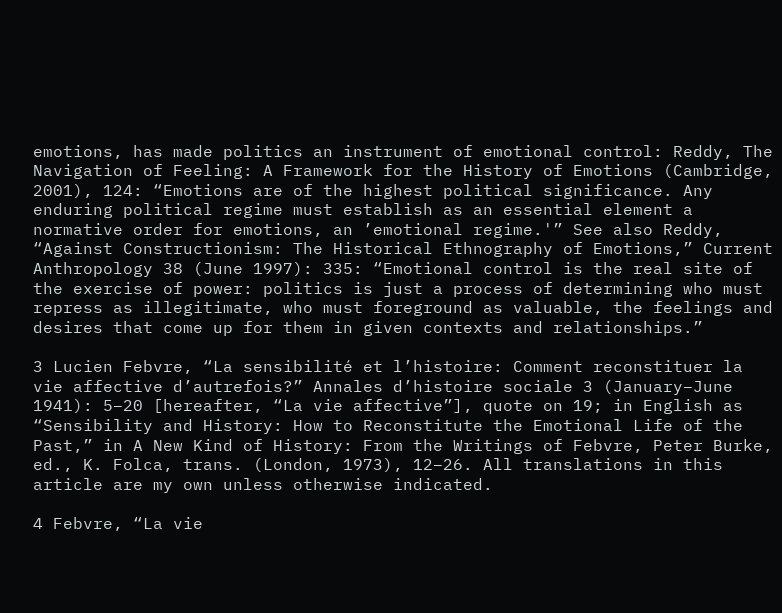emotions, has made politics an instrument of emotional control: Reddy, The Navigation of Feeling: A Framework for the History of Emotions (Cambridge, 2001), 124: “Emotions are of the highest political significance. Any enduring political regime must establish as an essential element a normative order for emotions, an ’emotional regime.'” See also Reddy, “Against Constructionism: The Historical Ethnography of Emotions,” Current Anthropology 38 (June 1997): 335: “Emotional control is the real site of the exercise of power: politics is just a process of determining who must repress as illegitimate, who must foreground as valuable, the feelings and desires that come up for them in given contexts and relationships.”

3 Lucien Febvre, “La sensibilité et l’histoire: Comment reconstituer la vie affective d’autrefois?” Annales d’histoire sociale 3 (January–June 1941): 5–20 [hereafter, “La vie affective”], quote on 19; in English as “Sensibility and History: How to Reconstitute the Emotional Life of the Past,” in A New Kind of History: From the Writings of Febvre, Peter Burke, ed., K. Folca, trans. (London, 1973), 12–26. All translations in this article are my own unless otherwise indicated.

4 Febvre, “La vie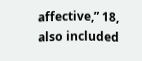affective,” 18, also included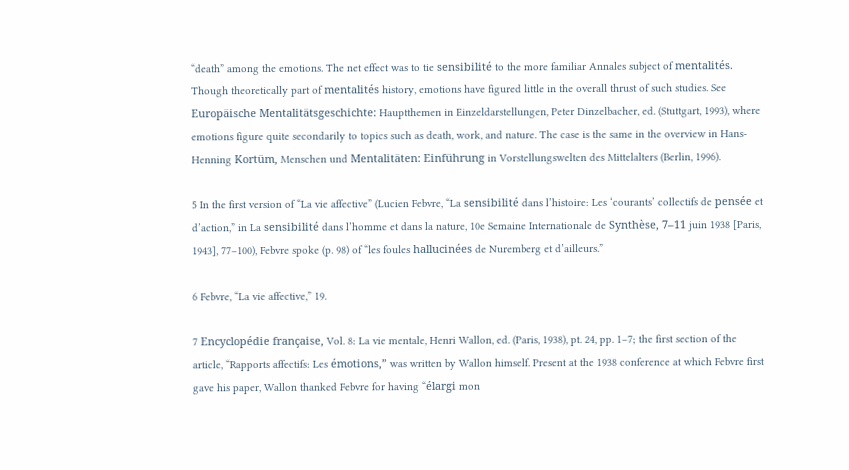“death” among the emotions. The net effect was to tie sensibilité to the more familiar Annales subject of mentalités. Though theoretically part of mentalités history, emotions have figured little in the overall thrust of such studies. See Europäische Mentalitätsgeschichte: Hauptthemen in Einzeldarstellungen, Peter Dinzelbacher, ed. (Stuttgart, 1993), where emotions figure quite secondarily to topics such as death, work, and nature. The case is the same in the overview in Hans-Henning Kortüm, Menschen und Mentalitäten: Einführung in Vorstellungswelten des Mittelalters (Berlin, 1996).

5 In the first version of “La vie affective” (Lucien Febvre, “La sensibilité dans l’histoire: Les ‘courants’ collectifs de pensée et d’action,” in La sensibilité dans l’homme et dans la nature, 10e Semaine Internationale de Synthèse, 7–11 juin 1938 [Paris, 1943], 77–100), Febvre spoke (p. 98) of “les foules hallucinées de Nuremberg et d’ailleurs.”

6 Febvre, “La vie affective,” 19.

7 Encyclopédie française, Vol. 8: La vie mentale, Henri Wallon, ed. (Paris, 1938), pt. 24, pp. 1–7; the first section of the article, “Rapports affectifs: Les émotions,” was written by Wallon himself. Present at the 1938 conference at which Febvre first gave his paper, Wallon thanked Febvre for having “élargi mon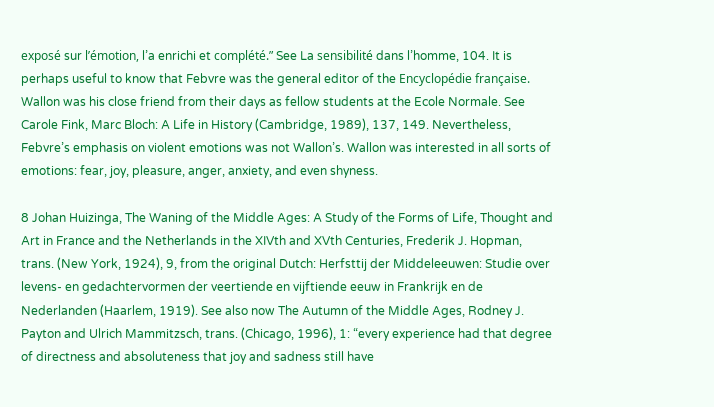exposé sur l’émotion, l’a enrichi et complété.” See La sensibilité dans l’homme, 104. It is perhaps useful to know that Febvre was the general editor of the Encyclopédie française. Wallon was his close friend from their days as fellow students at the Ecole Normale. See Carole Fink, Marc Bloch: A Life in History (Cambridge, 1989), 137, 149. Nevertheless, Febvre’s emphasis on violent emotions was not Wallon’s. Wallon was interested in all sorts of emotions: fear, joy, pleasure, anger, anxiety, and even shyness.

8 Johan Huizinga, The Waning of the Middle Ages: A Study of the Forms of Life, Thought and Art in France and the Netherlands in the XIVth and XVth Centuries, Frederik J. Hopman, trans. (New York, 1924), 9, from the original Dutch: Herfsttij der Middeleeuwen: Studie over levens- en gedachtervormen der veertiende en vijftiende eeuw in Frankrijk en de Nederlanden (Haarlem, 1919). See also now The Autumn of the Middle Ages, Rodney J. Payton and Ulrich Mammitzsch, trans. (Chicago, 1996), 1: “every experience had that degree of directness and absoluteness that joy and sadness still have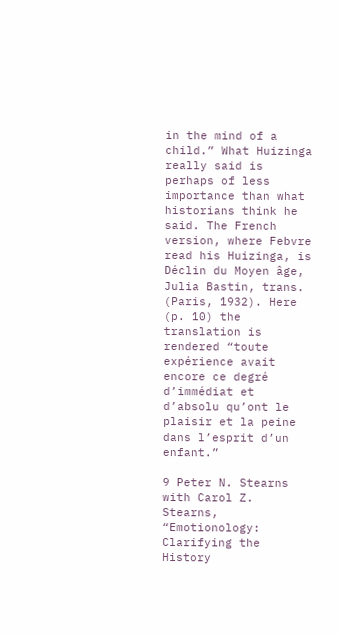in the mind of a child.” What Huizinga really said is perhaps of less importance than what historians think he said. The French version, where Febvre read his Huizinga, is Déclin du Moyen âge, Julia Bastin, trans. (Paris, 1932). Here (p. 10) the translation is rendered “toute expérience avait encore ce degré d’immédiat et d’absolu qu’ont le plaisir et la peine dans l’esprit d’un enfant.”

9 Peter N. Stearns with Carol Z. Stearns, “Emotionology: Clarifying the History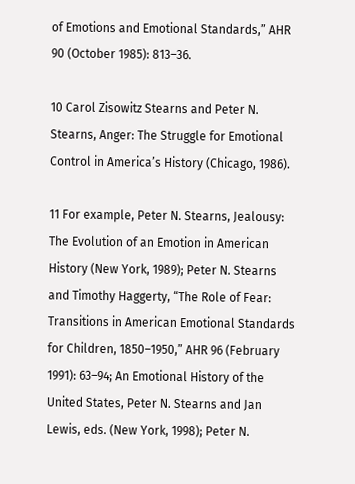of Emotions and Emotional Standards,” AHR 90 (October 1985): 813–36.

10 Carol Zisowitz Stearns and Peter N. Stearns, Anger: The Struggle for Emotional Control in America’s History (Chicago, 1986).

11 For example, Peter N. Stearns, Jealousy: The Evolution of an Emotion in American History (New York, 1989); Peter N. Stearns and Timothy Haggerty, “The Role of Fear: Transitions in American Emotional Standards for Children, 1850–1950,” AHR 96 (February 1991): 63–94; An Emotional History of the United States, Peter N. Stearns and Jan Lewis, eds. (New York, 1998); Peter N.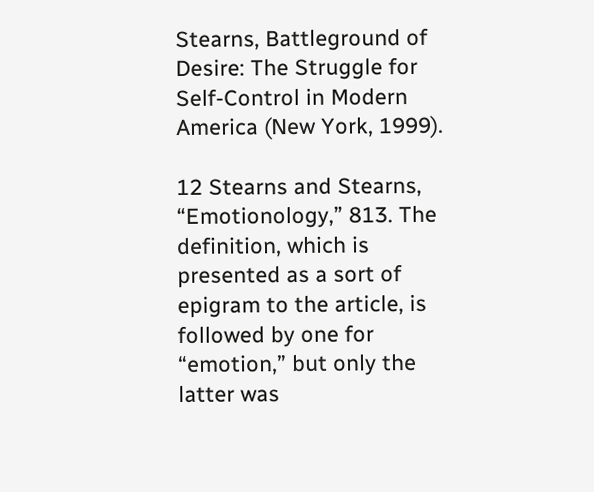Stearns, Battleground of Desire: The Struggle for Self-Control in Modern America (New York, 1999).

12 Stearns and Stearns, “Emotionology,” 813. The definition, which is presented as a sort of epigram to the article, is followed by one for “emotion,” but only the latter was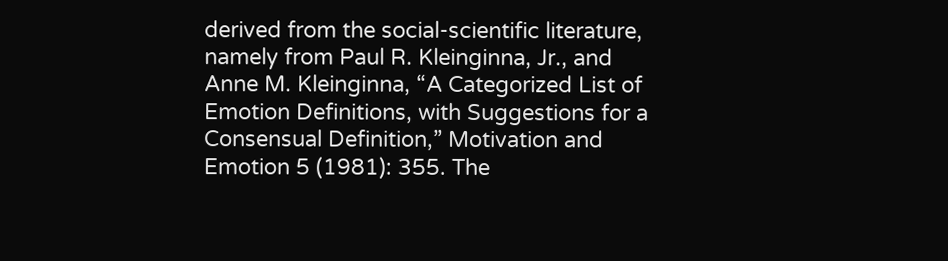derived from the social-scientific literature, namely from Paul R. Kleinginna, Jr., and Anne M. Kleinginna, “A Categorized List of Emotion Definitions, with Suggestions for a Consensual Definition,” Motivation and Emotion 5 (1981): 355. The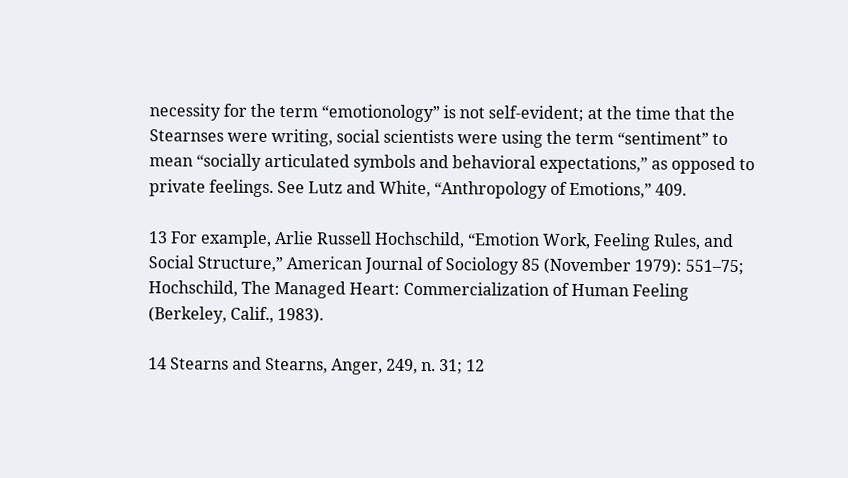necessity for the term “emotionology” is not self-evident; at the time that the Stearnses were writing, social scientists were using the term “sentiment” to mean “socially articulated symbols and behavioral expectations,” as opposed to private feelings. See Lutz and White, “Anthropology of Emotions,” 409.

13 For example, Arlie Russell Hochschild, “Emotion Work, Feeling Rules, and Social Structure,” American Journal of Sociology 85 (November 1979): 551–75; Hochschild, The Managed Heart: Commercialization of Human Feeling (Berkeley, Calif., 1983).

14 Stearns and Stearns, Anger, 249, n. 31; 12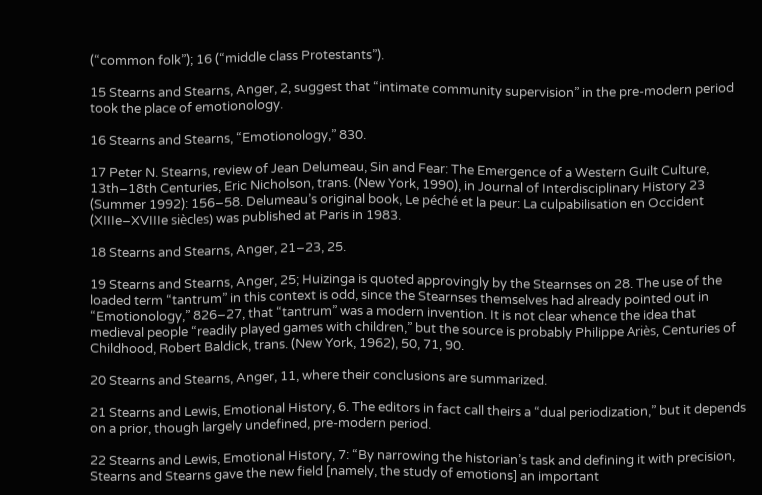(“common folk”); 16 (“middle class Protestants”).

15 Stearns and Stearns, Anger, 2, suggest that “intimate community supervision” in the pre-modern period took the place of emotionology.

16 Stearns and Stearns, “Emotionology,” 830.

17 Peter N. Stearns, review of Jean Delumeau, Sin and Fear: The Emergence of a Western Guilt Culture, 13th–18th Centuries, Eric Nicholson, trans. (New York, 1990), in Journal of Interdisciplinary History 23 (Summer 1992): 156–58. Delumeau’s original book, Le péché et la peur: La culpabilisation en Occident (XIIIe–XVIIIe siècles) was published at Paris in 1983.

18 Stearns and Stearns, Anger, 21–23, 25.

19 Stearns and Stearns, Anger, 25; Huizinga is quoted approvingly by the Stearnses on 28. The use of the loaded term “tantrum” in this context is odd, since the Stearnses themselves had already pointed out in “Emotionology,” 826–27, that “tantrum” was a modern invention. It is not clear whence the idea that medieval people “readily played games with children,” but the source is probably Philippe Ariès, Centuries of Childhood, Robert Baldick, trans. (New York, 1962), 50, 71, 90.

20 Stearns and Stearns, Anger, 11, where their conclusions are summarized.

21 Stearns and Lewis, Emotional History, 6. The editors in fact call theirs a “dual periodization,” but it depends on a prior, though largely undefined, pre-modern period.

22 Stearns and Lewis, Emotional History, 7: “By narrowing the historian’s task and defining it with precision, Stearns and Stearns gave the new field [namely, the study of emotions] an important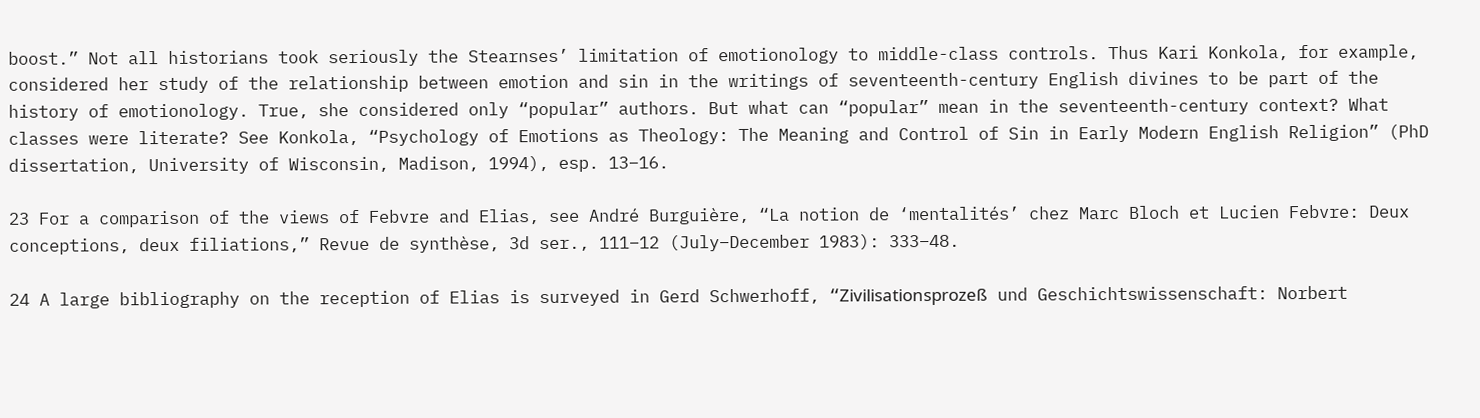boost.” Not all historians took seriously the Stearnses’ limitation of emotionology to middle-class controls. Thus Kari Konkola, for example, considered her study of the relationship between emotion and sin in the writings of seventeenth-century English divines to be part of the history of emotionology. True, she considered only “popular” authors. But what can “popular” mean in the seventeenth-century context? What classes were literate? See Konkola, “Psychology of Emotions as Theology: The Meaning and Control of Sin in Early Modern English Religion” (PhD dissertation, University of Wisconsin, Madison, 1994), esp. 13–16.

23 For a comparison of the views of Febvre and Elias, see André Burguière, “La notion de ‘mentalités’ chez Marc Bloch et Lucien Febvre: Deux conceptions, deux filiations,” Revue de synthèse, 3d ser., 111–12 (July–December 1983): 333–48.

24 A large bibliography on the reception of Elias is surveyed in Gerd Schwerhoff, “Zivilisationsprozeß und Geschichtswissenschaft: Norbert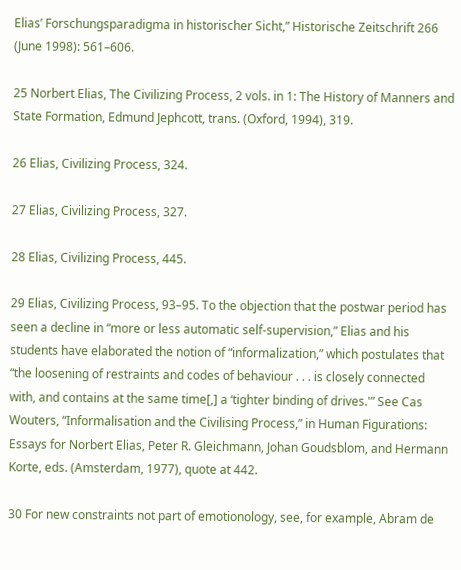Elias’ Forschungsparadigma in historischer Sicht,” Historische Zeitschrift 266 (June 1998): 561–606.

25 Norbert Elias, The Civilizing Process, 2 vols. in 1: The History of Manners and State Formation, Edmund Jephcott, trans. (Oxford, 1994), 319.

26 Elias, Civilizing Process, 324.

27 Elias, Civilizing Process, 327.

28 Elias, Civilizing Process, 445.

29 Elias, Civilizing Process, 93–95. To the objection that the postwar period has seen a decline in “more or less automatic self-supervision,” Elias and his students have elaborated the notion of “informalization,” which postulates that “the loosening of restraints and codes of behaviour . . . is closely connected with, and contains at the same time[,] a ‘tighter binding of drives.'” See Cas Wouters, “Informalisation and the Civilising Process,” in Human Figurations: Essays for Norbert Elias, Peter R. Gleichmann, Johan Goudsblom, and Hermann Korte, eds. (Amsterdam, 1977), quote at 442.

30 For new constraints not part of emotionology, see, for example, Abram de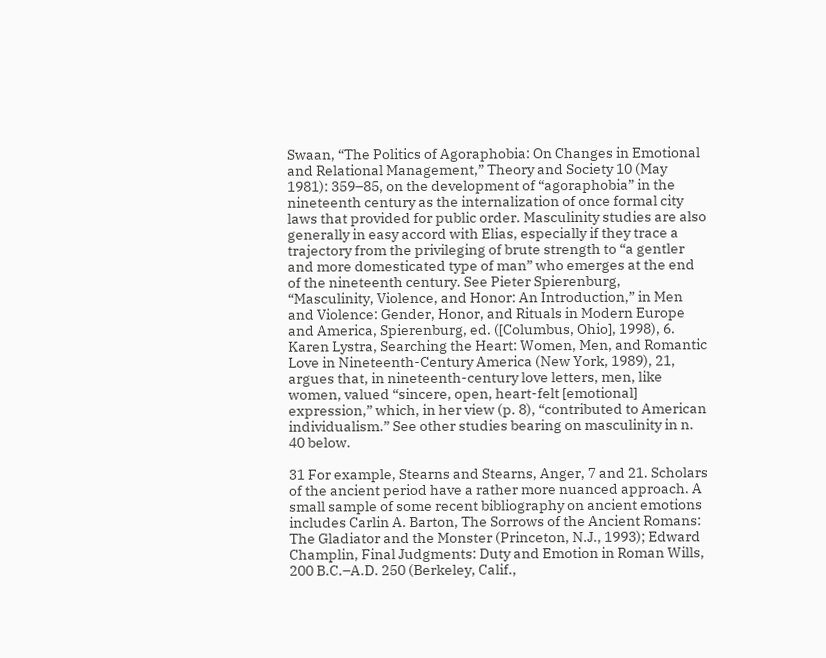Swaan, “The Politics of Agoraphobia: On Changes in Emotional and Relational Management,” Theory and Society 10 (May 1981): 359–85, on the development of “agoraphobia” in the nineteenth century as the internalization of once formal city laws that provided for public order. Masculinity studies are also generally in easy accord with Elias, especially if they trace a trajectory from the privileging of brute strength to “a gentler and more domesticated type of man” who emerges at the end of the nineteenth century. See Pieter Spierenburg, “Masculinity, Violence, and Honor: An Introduction,” in Men and Violence: Gender, Honor, and Rituals in Modern Europe and America, Spierenburg, ed. ([Columbus, Ohio], 1998), 6. Karen Lystra, Searching the Heart: Women, Men, and Romantic Love in Nineteenth-Century America (New York, 1989), 21, argues that, in nineteenth-century love letters, men, like women, valued “sincere, open, heart-felt [emotional] expression,” which, in her view (p. 8), “contributed to American individualism.” See other studies bearing on masculinity in n. 40 below.

31 For example, Stearns and Stearns, Anger, 7 and 21. Scholars of the ancient period have a rather more nuanced approach. A small sample of some recent bibliography on ancient emotions includes Carlin A. Barton, The Sorrows of the Ancient Romans: The Gladiator and the Monster (Princeton, N.J., 1993); Edward Champlin, Final Judgments: Duty and Emotion in Roman Wills, 200 B.C.–A.D. 250 (Berkeley, Calif.,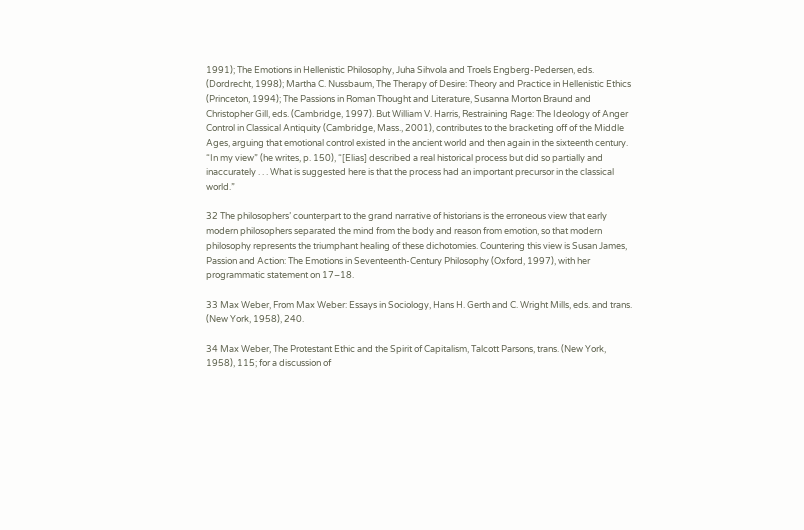1991); The Emotions in Hellenistic Philosophy, Juha Sihvola and Troels Engberg-Pedersen, eds. (Dordrecht, 1998); Martha C. Nussbaum, The Therapy of Desire: Theory and Practice in Hellenistic Ethics (Princeton, 1994); The Passions in Roman Thought and Literature, Susanna Morton Braund and Christopher Gill, eds. (Cambridge, 1997). But William V. Harris, Restraining Rage: The Ideology of Anger Control in Classical Antiquity (Cambridge, Mass., 2001), contributes to the bracketing off of the Middle Ages, arguing that emotional control existed in the ancient world and then again in the sixteenth century. “In my view” (he writes, p. 150), “[Elias] described a real historical process but did so partially and inaccurately . . . What is suggested here is that the process had an important precursor in the classical world.”

32 The philosophers’ counterpart to the grand narrative of historians is the erroneous view that early modern philosophers separated the mind from the body and reason from emotion, so that modern philosophy represents the triumphant healing of these dichotomies. Countering this view is Susan James, Passion and Action: The Emotions in Seventeenth-Century Philosophy (Oxford, 1997), with her programmatic statement on 17–18.

33 Max Weber, From Max Weber: Essays in Sociology, Hans H. Gerth and C. Wright Mills, eds. and trans. (New York, 1958), 240.

34 Max Weber, The Protestant Ethic and the Spirit of Capitalism, Talcott Parsons, trans. (New York, 1958), 115; for a discussion of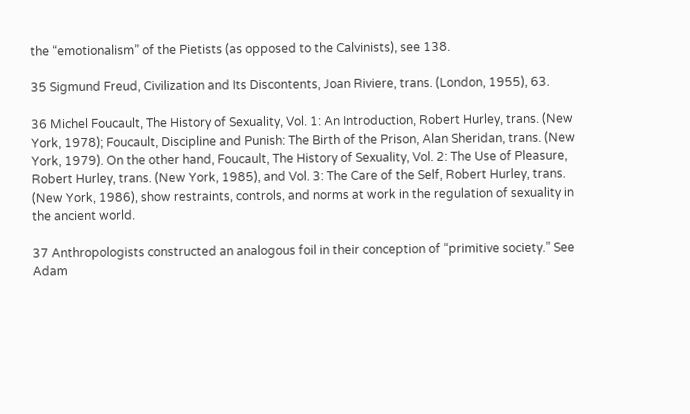the “emotionalism” of the Pietists (as opposed to the Calvinists), see 138.

35 Sigmund Freud, Civilization and Its Discontents, Joan Riviere, trans. (London, 1955), 63.

36 Michel Foucault, The History of Sexuality, Vol. 1: An Introduction, Robert Hurley, trans. (New York, 1978); Foucault, Discipline and Punish: The Birth of the Prison, Alan Sheridan, trans. (New York, 1979). On the other hand, Foucault, The History of Sexuality, Vol. 2: The Use of Pleasure, Robert Hurley, trans. (New York, 1985), and Vol. 3: The Care of the Self, Robert Hurley, trans. (New York, 1986), show restraints, controls, and norms at work in the regulation of sexuality in the ancient world.

37 Anthropologists constructed an analogous foil in their conception of “primitive society.” See Adam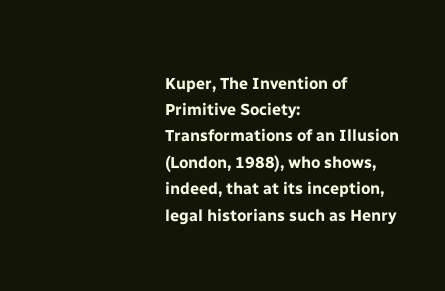Kuper, The Invention of Primitive Society: Transformations of an Illusion (London, 1988), who shows, indeed, that at its inception, legal historians such as Henry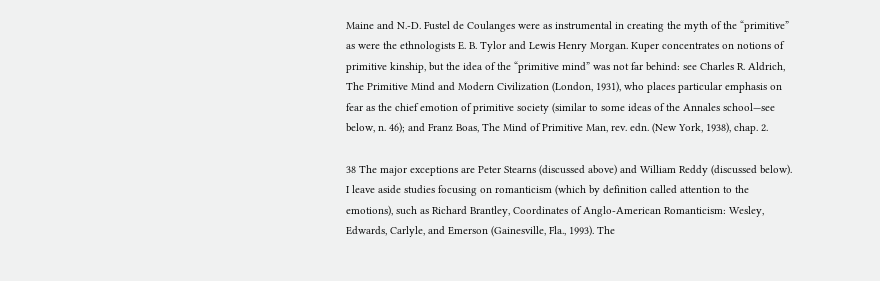Maine and N.-D. Fustel de Coulanges were as instrumental in creating the myth of the “primitive” as were the ethnologists E. B. Tylor and Lewis Henry Morgan. Kuper concentrates on notions of primitive kinship, but the idea of the “primitive mind” was not far behind: see Charles R. Aldrich, The Primitive Mind and Modern Civilization (London, 1931), who places particular emphasis on fear as the chief emotion of primitive society (similar to some ideas of the Annales school—see below, n. 46); and Franz Boas, The Mind of Primitive Man, rev. edn. (New York, 1938), chap. 2.

38 The major exceptions are Peter Stearns (discussed above) and William Reddy (discussed below). I leave aside studies focusing on romanticism (which by definition called attention to the emotions), such as Richard Brantley, Coordinates of Anglo-American Romanticism: Wesley, Edwards, Carlyle, and Emerson (Gainesville, Fla., 1993). The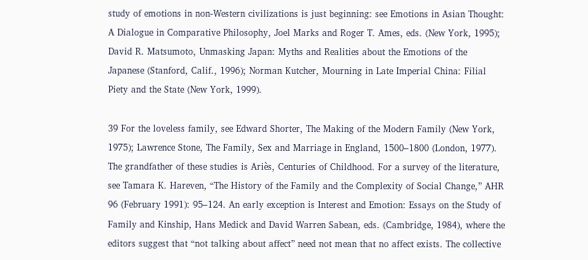study of emotions in non-Western civilizations is just beginning: see Emotions in Asian Thought: A Dialogue in Comparative Philosophy, Joel Marks and Roger T. Ames, eds. (New York, 1995); David R. Matsumoto, Unmasking Japan: Myths and Realities about the Emotions of the Japanese (Stanford, Calif., 1996); Norman Kutcher, Mourning in Late Imperial China: Filial Piety and the State (New York, 1999).

39 For the loveless family, see Edward Shorter, The Making of the Modern Family (New York, 1975); Lawrence Stone, The Family, Sex and Marriage in England, 1500–1800 (London, 1977). The grandfather of these studies is Ariès, Centuries of Childhood. For a survey of the literature, see Tamara K. Hareven, “The History of the Family and the Complexity of Social Change,” AHR 96 (February 1991): 95–124. An early exception is Interest and Emotion: Essays on the Study of Family and Kinship, Hans Medick and David Warren Sabean, eds. (Cambridge, 1984), where the editors suggest that “not talking about affect” need not mean that no affect exists. The collective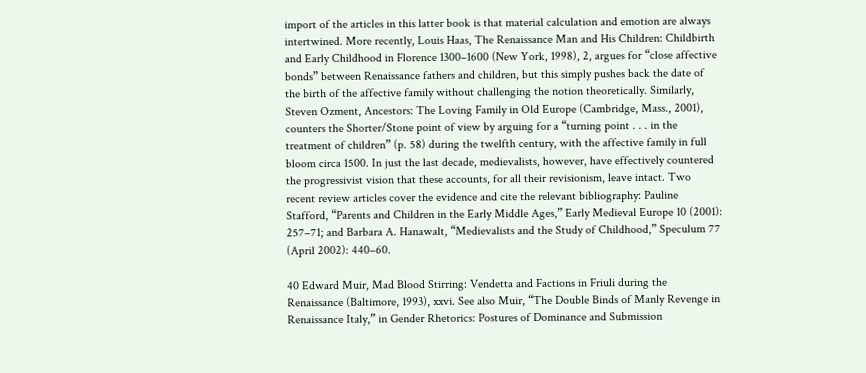import of the articles in this latter book is that material calculation and emotion are always intertwined. More recently, Louis Haas, The Renaissance Man and His Children: Childbirth and Early Childhood in Florence 1300–1600 (New York, 1998), 2, argues for “close affective bonds” between Renaissance fathers and children, but this simply pushes back the date of the birth of the affective family without challenging the notion theoretically. Similarly, Steven Ozment, Ancestors: The Loving Family in Old Europe (Cambridge, Mass., 2001), counters the Shorter/Stone point of view by arguing for a “turning point . . . in the treatment of children” (p. 58) during the twelfth century, with the affective family in full bloom circa 1500. In just the last decade, medievalists, however, have effectively countered the progressivist vision that these accounts, for all their revisionism, leave intact. Two recent review articles cover the evidence and cite the relevant bibliography: Pauline Stafford, “Parents and Children in the Early Middle Ages,” Early Medieval Europe 10 (2001): 257–71; and Barbara A. Hanawalt, “Medievalists and the Study of Childhood,” Speculum 77 (April 2002): 440–60.

40 Edward Muir, Mad Blood Stirring: Vendetta and Factions in Friuli during the Renaissance (Baltimore, 1993), xxvi. See also Muir, “The Double Binds of Manly Revenge in Renaissance Italy,” in Gender Rhetorics: Postures of Dominance and Submission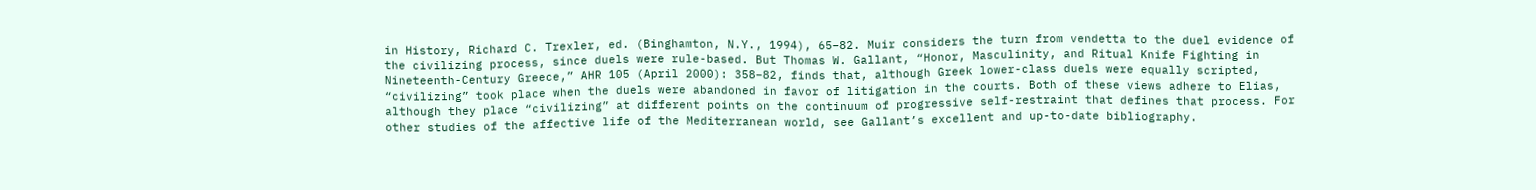in History, Richard C. Trexler, ed. (Binghamton, N.Y., 1994), 65–82. Muir considers the turn from vendetta to the duel evidence of the civilizing process, since duels were rule-based. But Thomas W. Gallant, “Honor, Masculinity, and Ritual Knife Fighting in Nineteenth-Century Greece,” AHR 105 (April 2000): 358–82, finds that, although Greek lower-class duels were equally scripted, “civilizing” took place when the duels were abandoned in favor of litigation in the courts. Both of these views adhere to Elias, although they place “civilizing” at different points on the continuum of progressive self-restraint that defines that process. For other studies of the affective life of the Mediterranean world, see Gallant’s excellent and up-to-date bibliography.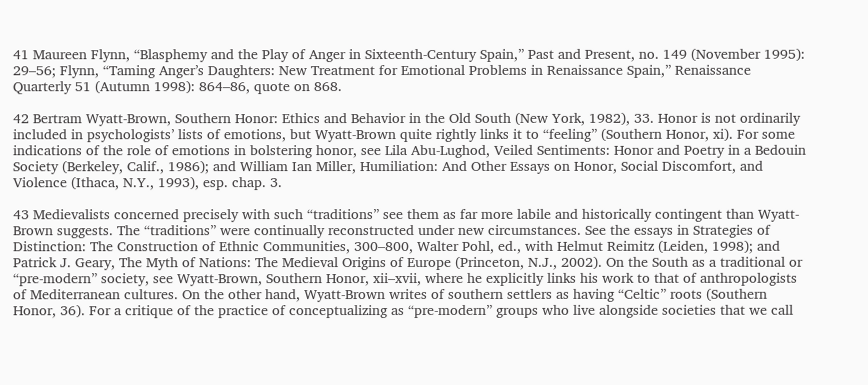41 Maureen Flynn, “Blasphemy and the Play of Anger in Sixteenth-Century Spain,” Past and Present, no. 149 (November 1995): 29–56; Flynn, “Taming Anger’s Daughters: New Treatment for Emotional Problems in Renaissance Spain,” Renaissance Quarterly 51 (Autumn 1998): 864–86, quote on 868.

42 Bertram Wyatt-Brown, Southern Honor: Ethics and Behavior in the Old South (New York, 1982), 33. Honor is not ordinarily included in psychologists’ lists of emotions, but Wyatt-Brown quite rightly links it to “feeling” (Southern Honor, xi). For some indications of the role of emotions in bolstering honor, see Lila Abu-Lughod, Veiled Sentiments: Honor and Poetry in a Bedouin Society (Berkeley, Calif., 1986); and William Ian Miller, Humiliation: And Other Essays on Honor, Social Discomfort, and Violence (Ithaca, N.Y., 1993), esp. chap. 3.

43 Medievalists concerned precisely with such “traditions” see them as far more labile and historically contingent than Wyatt-Brown suggests. The “traditions” were continually reconstructed under new circumstances. See the essays in Strategies of Distinction: The Construction of Ethnic Communities, 300–800, Walter Pohl, ed., with Helmut Reimitz (Leiden, 1998); and Patrick J. Geary, The Myth of Nations: The Medieval Origins of Europe (Princeton, N.J., 2002). On the South as a traditional or “pre-modern” society, see Wyatt-Brown, Southern Honor, xii–xvii, where he explicitly links his work to that of anthropologists of Mediterranean cultures. On the other hand, Wyatt-Brown writes of southern settlers as having “Celtic” roots (Southern Honor, 36). For a critique of the practice of conceptualizing as “pre-modern” groups who live alongside societies that we call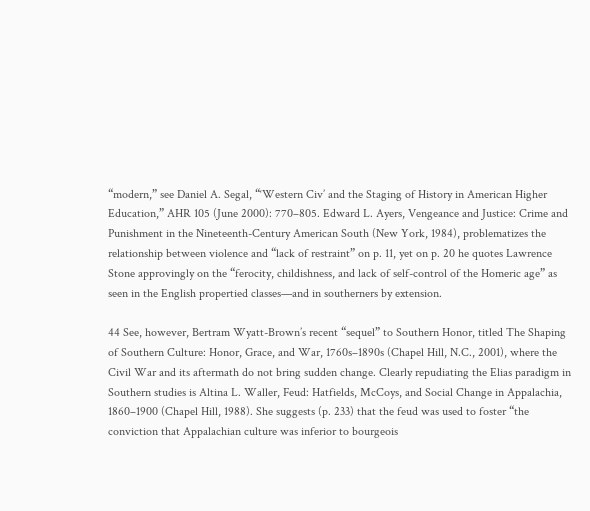“modern,” see Daniel A. Segal, “‘Western Civ’ and the Staging of History in American Higher Education,” AHR 105 (June 2000): 770–805. Edward L. Ayers, Vengeance and Justice: Crime and Punishment in the Nineteenth-Century American South (New York, 1984), problematizes the relationship between violence and “lack of restraint” on p. 11, yet on p. 20 he quotes Lawrence Stone approvingly on the “ferocity, childishness, and lack of self-control of the Homeric age” as seen in the English propertied classes—and in southerners by extension.

44 See, however, Bertram Wyatt-Brown’s recent “sequel” to Southern Honor, titled The Shaping of Southern Culture: Honor, Grace, and War, 1760s–1890s (Chapel Hill, N.C., 2001), where the Civil War and its aftermath do not bring sudden change. Clearly repudiating the Elias paradigm in Southern studies is Altina L. Waller, Feud: Hatfields, McCoys, and Social Change in Appalachia, 1860–1900 (Chapel Hill, 1988). She suggests (p. 233) that the feud was used to foster “the conviction that Appalachian culture was inferior to bourgeois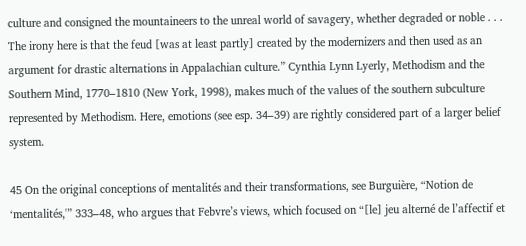culture and consigned the mountaineers to the unreal world of savagery, whether degraded or noble . . . The irony here is that the feud [was at least partly] created by the modernizers and then used as an argument for drastic alternations in Appalachian culture.” Cynthia Lynn Lyerly, Methodism and the Southern Mind, 1770–1810 (New York, 1998), makes much of the values of the southern subculture represented by Methodism. Here, emotions (see esp. 34–39) are rightly considered part of a larger belief system.

45 On the original conceptions of mentalités and their transformations, see Burguière, “Notion de ‘mentalités,'” 333–48, who argues that Febvre’s views, which focused on “[le] jeu alterné de l’affectif et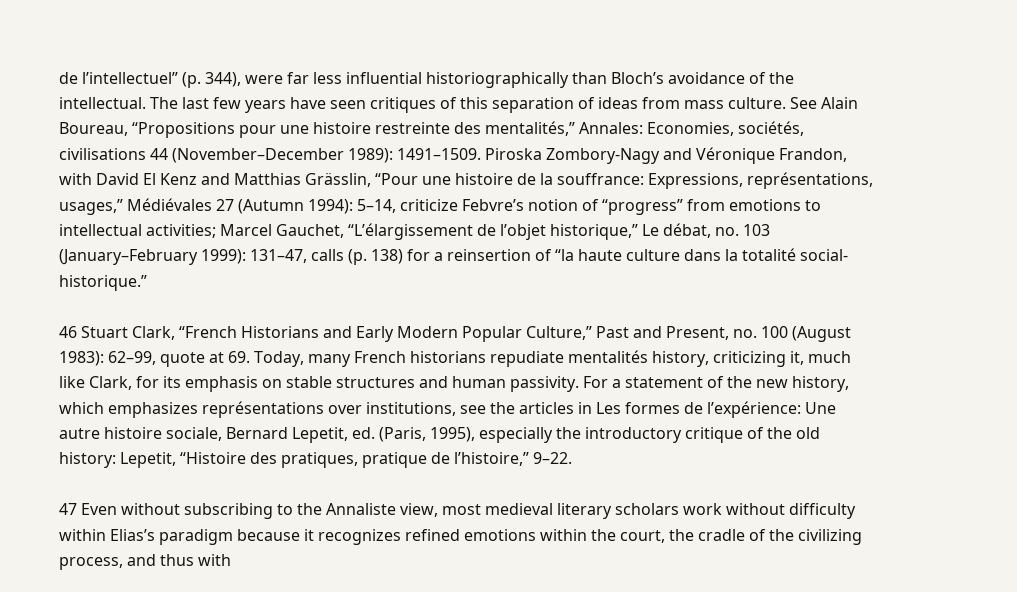de l’intellectuel” (p. 344), were far less influential historiographically than Bloch’s avoidance of the intellectual. The last few years have seen critiques of this separation of ideas from mass culture. See Alain Boureau, “Propositions pour une histoire restreinte des mentalités,” Annales: Economies, sociétés, civilisations 44 (November–December 1989): 1491–1509. Piroska Zombory-Nagy and Véronique Frandon, with David El Kenz and Matthias Grässlin, “Pour une histoire de la souffrance: Expressions, représentations, usages,” Médiévales 27 (Autumn 1994): 5–14, criticize Febvre’s notion of “progress” from emotions to intellectual activities; Marcel Gauchet, “L’élargissement de l’objet historique,” Le débat, no. 103 (January–February 1999): 131–47, calls (p. 138) for a reinsertion of “la haute culture dans la totalité social-historique.”

46 Stuart Clark, “French Historians and Early Modern Popular Culture,” Past and Present, no. 100 (August 1983): 62–99, quote at 69. Today, many French historians repudiate mentalités history, criticizing it, much like Clark, for its emphasis on stable structures and human passivity. For a statement of the new history, which emphasizes représentations over institutions, see the articles in Les formes de l’expérience: Une autre histoire sociale, Bernard Lepetit, ed. (Paris, 1995), especially the introductory critique of the old history: Lepetit, “Histoire des pratiques, pratique de l’histoire,” 9–22.

47 Even without subscribing to the Annaliste view, most medieval literary scholars work without difficulty within Elias’s paradigm because it recognizes refined emotions within the court, the cradle of the civilizing process, and thus with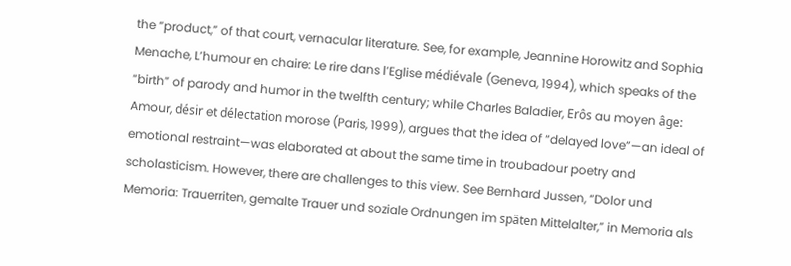the “product,” of that court, vernacular literature. See, for example, Jeannine Horowitz and Sophia Menache, L’humour en chaire: Le rire dans l’Eglise médiévale (Geneva, 1994), which speaks of the “birth” of parody and humor in the twelfth century; while Charles Baladier, Erôs au moyen âge: Amour, désir et délectation morose (Paris, 1999), argues that the idea of “delayed love”—an ideal of emotional restraint—was elaborated at about the same time in troubadour poetry and scholasticism. However, there are challenges to this view. See Bernhard Jussen, “Dolor und Memoria: Trauerriten, gemalte Trauer und soziale Ordnungen im späten Mittelalter,” in Memoria als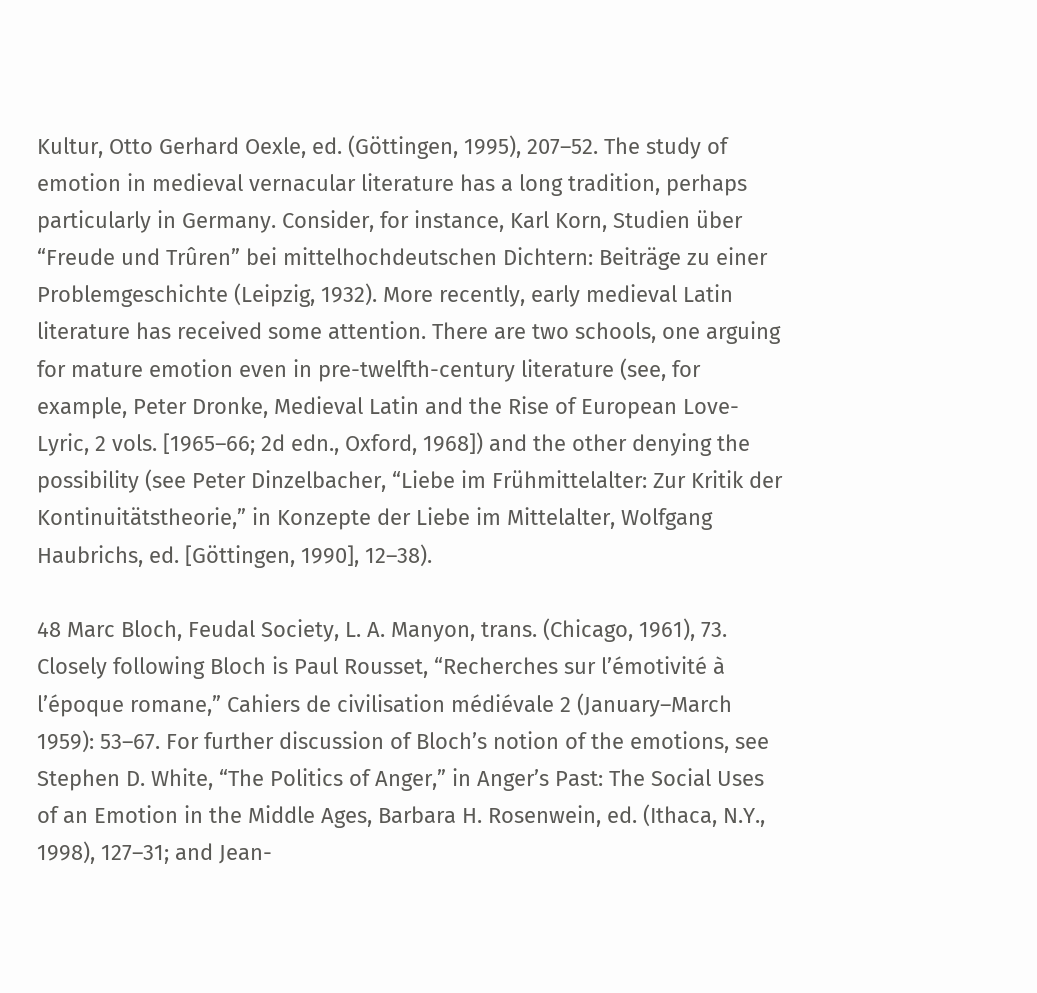Kultur, Otto Gerhard Oexle, ed. (Göttingen, 1995), 207–52. The study of emotion in medieval vernacular literature has a long tradition, perhaps particularly in Germany. Consider, for instance, Karl Korn, Studien über “Freude und Trûren” bei mittelhochdeutschen Dichtern: Beiträge zu einer Problemgeschichte (Leipzig, 1932). More recently, early medieval Latin literature has received some attention. There are two schools, one arguing for mature emotion even in pre-twelfth-century literature (see, for example, Peter Dronke, Medieval Latin and the Rise of European Love-Lyric, 2 vols. [1965–66; 2d edn., Oxford, 1968]) and the other denying the possibility (see Peter Dinzelbacher, “Liebe im Frühmittelalter: Zur Kritik der Kontinuitätstheorie,” in Konzepte der Liebe im Mittelalter, Wolfgang Haubrichs, ed. [Göttingen, 1990], 12–38).

48 Marc Bloch, Feudal Society, L. A. Manyon, trans. (Chicago, 1961), 73. Closely following Bloch is Paul Rousset, “Recherches sur l’émotivité à l’époque romane,” Cahiers de civilisation médiévale 2 (January–March 1959): 53–67. For further discussion of Bloch’s notion of the emotions, see Stephen D. White, “The Politics of Anger,” in Anger’s Past: The Social Uses of an Emotion in the Middle Ages, Barbara H. Rosenwein, ed. (Ithaca, N.Y., 1998), 127–31; and Jean-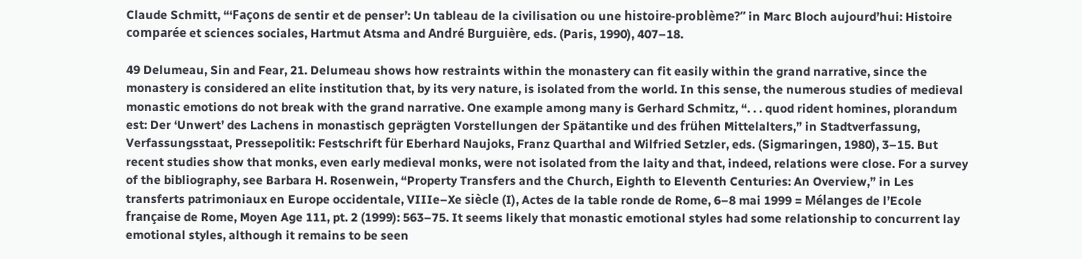Claude Schmitt, “‘Façons de sentir et de penser’: Un tableau de la civilisation ou une histoire-problème?” in Marc Bloch aujourd’hui: Histoire comparée et sciences sociales, Hartmut Atsma and André Burguière, eds. (Paris, 1990), 407–18.

49 Delumeau, Sin and Fear, 21. Delumeau shows how restraints within the monastery can fit easily within the grand narrative, since the monastery is considered an elite institution that, by its very nature, is isolated from the world. In this sense, the numerous studies of medieval monastic emotions do not break with the grand narrative. One example among many is Gerhard Schmitz, “. . . quod rident homines, plorandum est: Der ‘Unwert’ des Lachens in monastisch geprägten Vorstellungen der Spätantike und des frühen Mittelalters,” in Stadtverfassung, Verfassungsstaat, Pressepolitik: Festschrift für Eberhard Naujoks, Franz Quarthal and Wilfried Setzler, eds. (Sigmaringen, 1980), 3–15. But recent studies show that monks, even early medieval monks, were not isolated from the laity and that, indeed, relations were close. For a survey of the bibliography, see Barbara H. Rosenwein, “Property Transfers and the Church, Eighth to Eleventh Centuries: An Overview,” in Les transferts patrimoniaux en Europe occidentale, VIIIe–Xe siècle (I), Actes de la table ronde de Rome, 6–8 mai 1999 = Mélanges de l’Ecole française de Rome, Moyen Age 111, pt. 2 (1999): 563–75. It seems likely that monastic emotional styles had some relationship to concurrent lay emotional styles, although it remains to be seen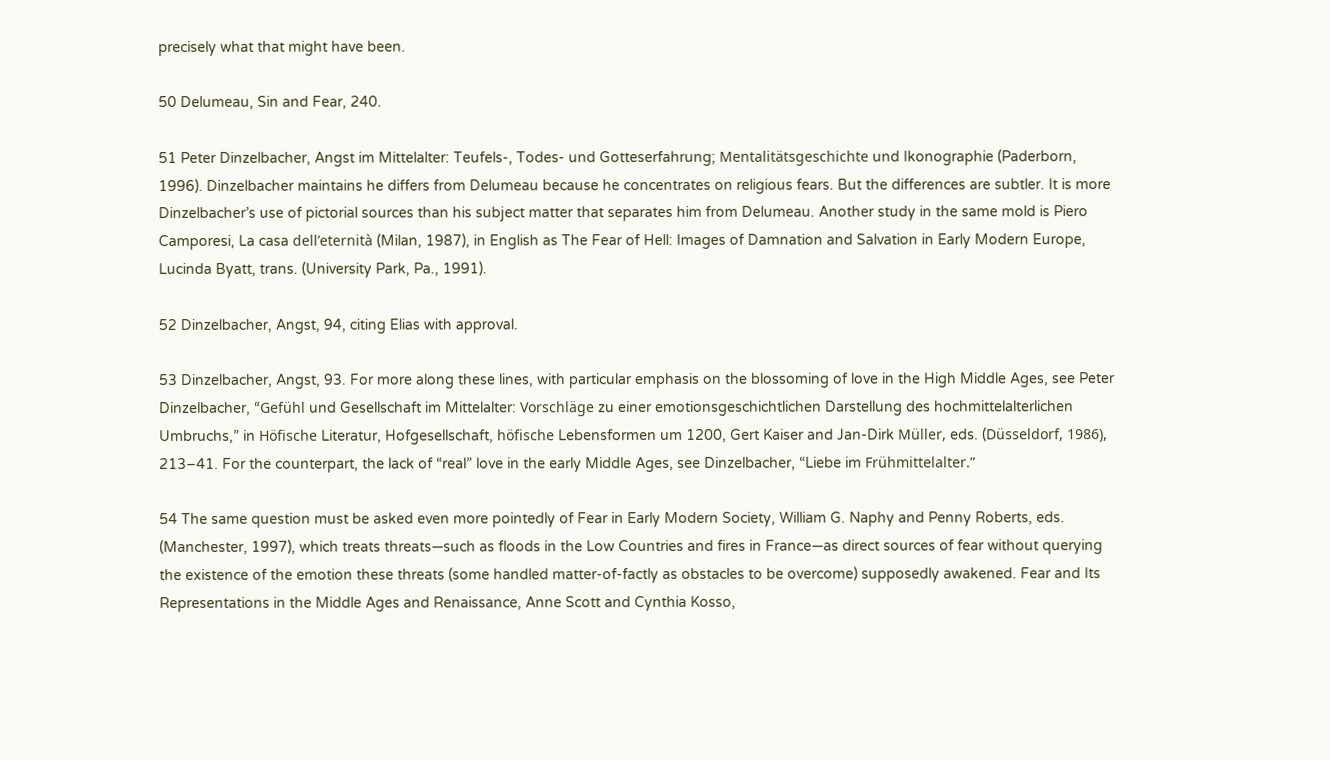precisely what that might have been.

50 Delumeau, Sin and Fear, 240.

51 Peter Dinzelbacher, Angst im Mittelalter: Teufels-, Todes- und Gotteserfahrung; Mentalitätsgeschichte und Ikonographie (Paderborn, 1996). Dinzelbacher maintains he differs from Delumeau because he concentrates on religious fears. But the differences are subtler. It is more Dinzelbacher’s use of pictorial sources than his subject matter that separates him from Delumeau. Another study in the same mold is Piero Camporesi, La casa dell’eternità (Milan, 1987), in English as The Fear of Hell: Images of Damnation and Salvation in Early Modern Europe, Lucinda Byatt, trans. (University Park, Pa., 1991).

52 Dinzelbacher, Angst, 94, citing Elias with approval.

53 Dinzelbacher, Angst, 93. For more along these lines, with particular emphasis on the blossoming of love in the High Middle Ages, see Peter Dinzelbacher, “Gefühl und Gesellschaft im Mittelalter: Vorschläge zu einer emotionsgeschichtlichen Darstellung des hochmittelalterlichen Umbruchs,” in Höfische Literatur, Hofgesellschaft, höfische Lebensformen um 1200, Gert Kaiser and Jan-Dirk Müller, eds. (Düsseldorf, 1986), 213–41. For the counterpart, the lack of “real” love in the early Middle Ages, see Dinzelbacher, “Liebe im Frühmittelalter.”

54 The same question must be asked even more pointedly of Fear in Early Modern Society, William G. Naphy and Penny Roberts, eds. (Manchester, 1997), which treats threats—such as floods in the Low Countries and fires in France—as direct sources of fear without querying the existence of the emotion these threats (some handled matter-of-factly as obstacles to be overcome) supposedly awakened. Fear and Its Representations in the Middle Ages and Renaissance, Anne Scott and Cynthia Kosso,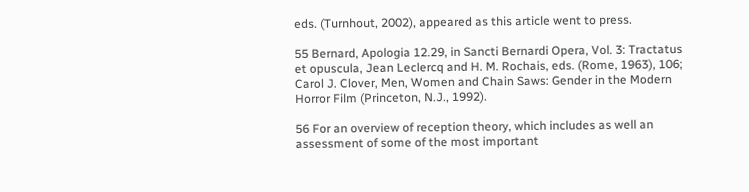eds. (Turnhout, 2002), appeared as this article went to press.

55 Bernard, Apologia 12.29, in Sancti Bernardi Opera, Vol. 3: Tractatus et opuscula, Jean Leclercq and H. M. Rochais, eds. (Rome, 1963), 106; Carol J. Clover, Men, Women and Chain Saws: Gender in the Modern Horror Film (Princeton, N.J., 1992).

56 For an overview of reception theory, which includes as well an assessment of some of the most important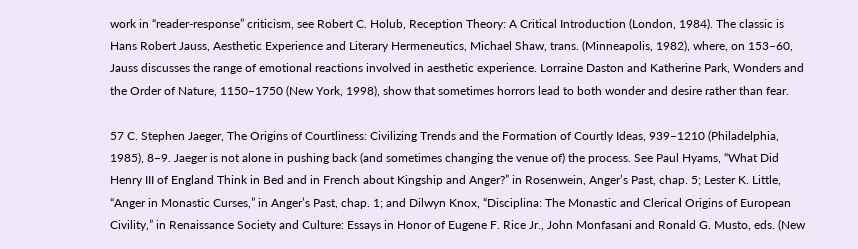work in “reader-response” criticism, see Robert C. Holub, Reception Theory: A Critical Introduction (London, 1984). The classic is Hans Robert Jauss, Aesthetic Experience and Literary Hermeneutics, Michael Shaw, trans. (Minneapolis, 1982), where, on 153–60, Jauss discusses the range of emotional reactions involved in aesthetic experience. Lorraine Daston and Katherine Park, Wonders and the Order of Nature, 1150–1750 (New York, 1998), show that sometimes horrors lead to both wonder and desire rather than fear.

57 C. Stephen Jaeger, The Origins of Courtliness: Civilizing Trends and the Formation of Courtly Ideas, 939–1210 (Philadelphia, 1985), 8–9. Jaeger is not alone in pushing back (and sometimes changing the venue of) the process. See Paul Hyams, “What Did Henry III of England Think in Bed and in French about Kingship and Anger?” in Rosenwein, Anger’s Past, chap. 5; Lester K. Little, “Anger in Monastic Curses,” in Anger’s Past, chap. 1; and Dilwyn Knox, “Disciplina: The Monastic and Clerical Origins of European Civility,” in Renaissance Society and Culture: Essays in Honor of Eugene F. Rice Jr., John Monfasani and Ronald G. Musto, eds. (New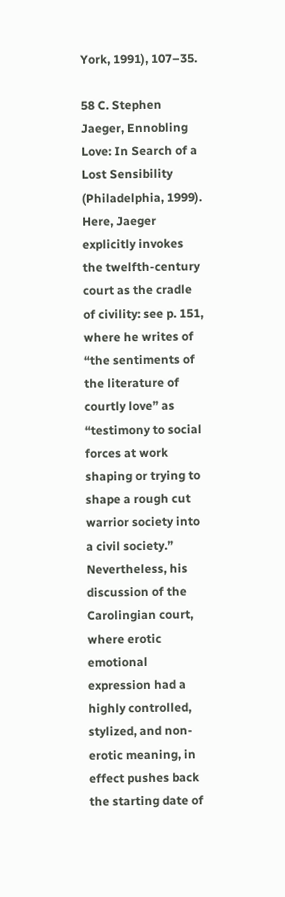York, 1991), 107–35.

58 C. Stephen Jaeger, Ennobling Love: In Search of a Lost Sensibility (Philadelphia, 1999). Here, Jaeger explicitly invokes the twelfth-century court as the cradle of civility: see p. 151, where he writes of “the sentiments of the literature of courtly love” as “testimony to social forces at work shaping or trying to shape a rough cut warrior society into a civil society.” Nevertheless, his discussion of the Carolingian court, where erotic emotional expression had a highly controlled, stylized, and non-erotic meaning, in effect pushes back the starting date of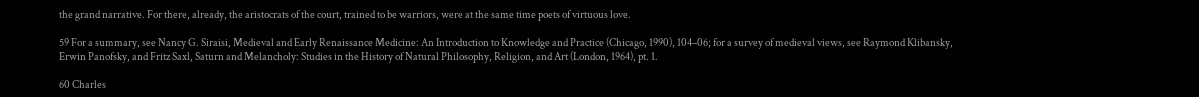the grand narrative. For there, already, the aristocrats of the court, trained to be warriors, were at the same time poets of virtuous love.

59 For a summary, see Nancy G. Siraisi, Medieval and Early Renaissance Medicine: An Introduction to Knowledge and Practice (Chicago, 1990), 104–06; for a survey of medieval views, see Raymond Klibansky, Erwin Panofsky, and Fritz Saxl, Saturn and Melancholy: Studies in the History of Natural Philosophy, Religion, and Art (London, 1964), pt. 1.

60 Charles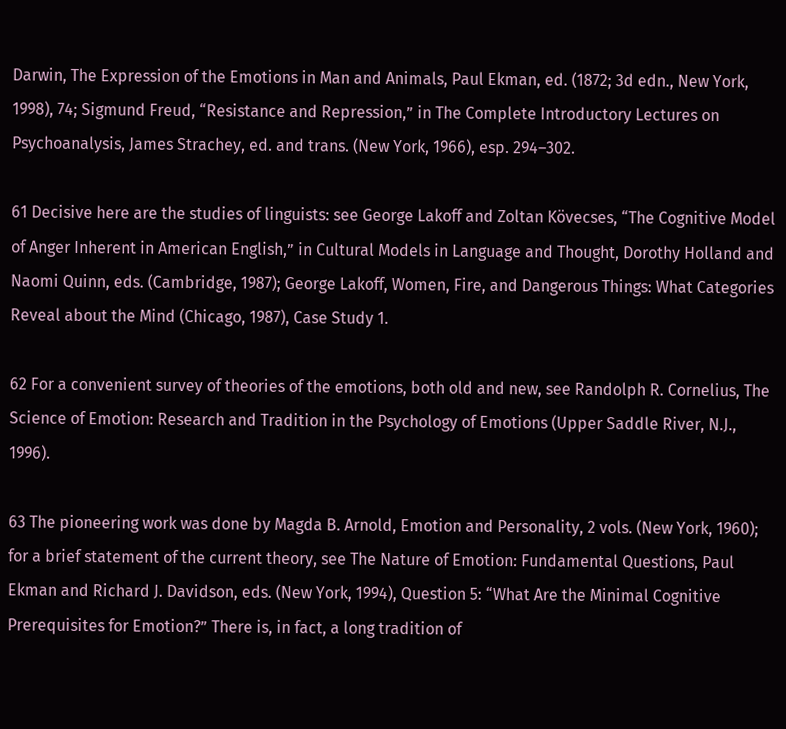Darwin, The Expression of the Emotions in Man and Animals, Paul Ekman, ed. (1872; 3d edn., New York, 1998), 74; Sigmund Freud, “Resistance and Repression,” in The Complete Introductory Lectures on Psychoanalysis, James Strachey, ed. and trans. (New York, 1966), esp. 294–302.

61 Decisive here are the studies of linguists: see George Lakoff and Zoltan Kövecses, “The Cognitive Model of Anger Inherent in American English,” in Cultural Models in Language and Thought, Dorothy Holland and Naomi Quinn, eds. (Cambridge, 1987); George Lakoff, Women, Fire, and Dangerous Things: What Categories Reveal about the Mind (Chicago, 1987), Case Study 1.

62 For a convenient survey of theories of the emotions, both old and new, see Randolph R. Cornelius, The Science of Emotion: Research and Tradition in the Psychology of Emotions (Upper Saddle River, N.J., 1996).

63 The pioneering work was done by Magda B. Arnold, Emotion and Personality, 2 vols. (New York, 1960); for a brief statement of the current theory, see The Nature of Emotion: Fundamental Questions, Paul Ekman and Richard J. Davidson, eds. (New York, 1994), Question 5: “What Are the Minimal Cognitive Prerequisites for Emotion?” There is, in fact, a long tradition of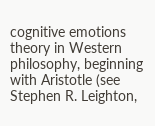cognitive emotions theory in Western philosophy, beginning with Aristotle (see Stephen R. Leighton,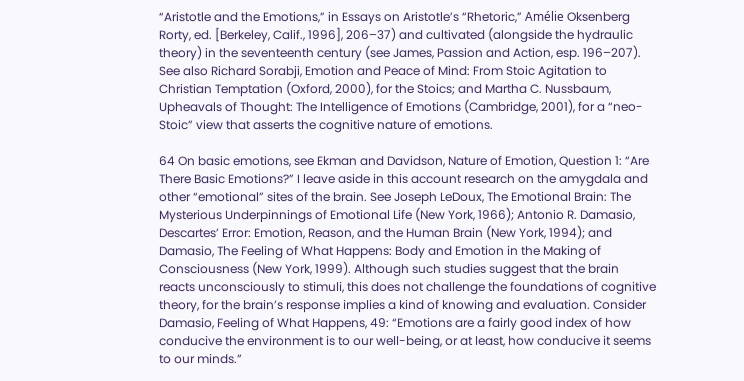“Aristotle and the Emotions,” in Essays on Aristotle’s “Rhetoric,” Amélie Oksenberg Rorty, ed. [Berkeley, Calif., 1996], 206–37) and cultivated (alongside the hydraulic theory) in the seventeenth century (see James, Passion and Action, esp. 196–207). See also Richard Sorabji, Emotion and Peace of Mind: From Stoic Agitation to Christian Temptation (Oxford, 2000), for the Stoics; and Martha C. Nussbaum, Upheavals of Thought: The Intelligence of Emotions (Cambridge, 2001), for a “neo-Stoic” view that asserts the cognitive nature of emotions.

64 On basic emotions, see Ekman and Davidson, Nature of Emotion, Question 1: “Are There Basic Emotions?” I leave aside in this account research on the amygdala and other “emotional” sites of the brain. See Joseph LeDoux, The Emotional Brain: The Mysterious Underpinnings of Emotional Life (New York, 1966); Antonio R. Damasio, Descartes’ Error: Emotion, Reason, and the Human Brain (New York, 1994); and Damasio, The Feeling of What Happens: Body and Emotion in the Making of Consciousness (New York, 1999). Although such studies suggest that the brain reacts unconsciously to stimuli, this does not challenge the foundations of cognitive theory, for the brain’s response implies a kind of knowing and evaluation. Consider Damasio, Feeling of What Happens, 49: “Emotions are a fairly good index of how conducive the environment is to our well-being, or at least, how conducive it seems to our minds.”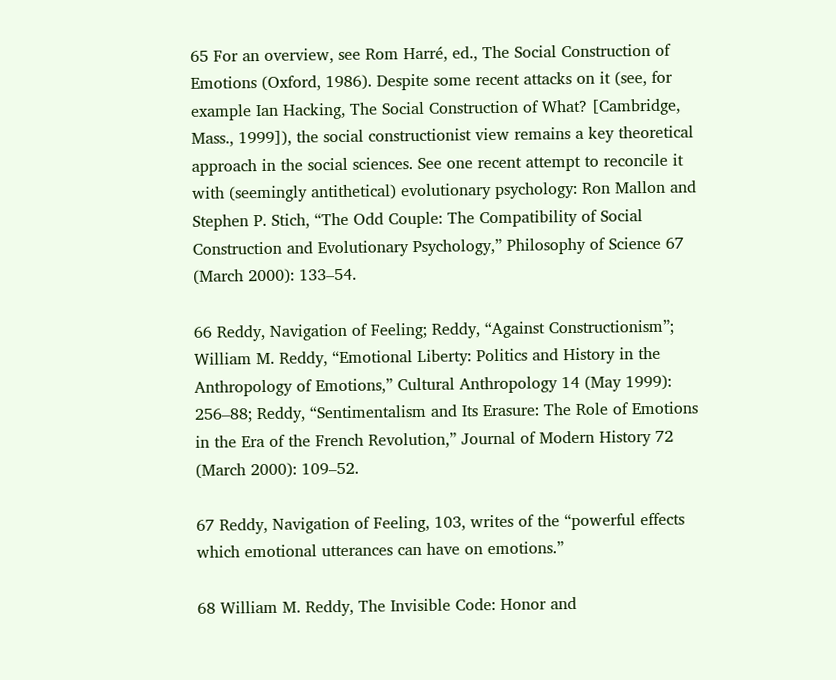65 For an overview, see Rom Harré, ed., The Social Construction of Emotions (Oxford, 1986). Despite some recent attacks on it (see, for example Ian Hacking, The Social Construction of What? [Cambridge, Mass., 1999]), the social constructionist view remains a key theoretical approach in the social sciences. See one recent attempt to reconcile it with (seemingly antithetical) evolutionary psychology: Ron Mallon and Stephen P. Stich, “The Odd Couple: The Compatibility of Social Construction and Evolutionary Psychology,” Philosophy of Science 67 (March 2000): 133–54.

66 Reddy, Navigation of Feeling; Reddy, “Against Constructionism”; William M. Reddy, “Emotional Liberty: Politics and History in the Anthropology of Emotions,” Cultural Anthropology 14 (May 1999): 256–88; Reddy, “Sentimentalism and Its Erasure: The Role of Emotions in the Era of the French Revolution,” Journal of Modern History 72 (March 2000): 109–52.

67 Reddy, Navigation of Feeling, 103, writes of the “powerful effects which emotional utterances can have on emotions.”

68 William M. Reddy, The Invisible Code: Honor and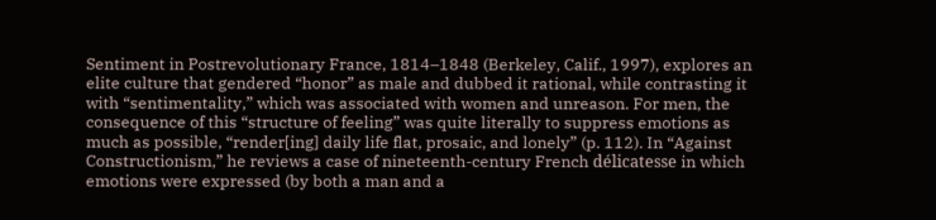Sentiment in Postrevolutionary France, 1814–1848 (Berkeley, Calif., 1997), explores an elite culture that gendered “honor” as male and dubbed it rational, while contrasting it with “sentimentality,” which was associated with women and unreason. For men, the consequence of this “structure of feeling” was quite literally to suppress emotions as much as possible, “render[ing] daily life flat, prosaic, and lonely” (p. 112). In “Against Constructionism,” he reviews a case of nineteenth-century French délicatesse in which emotions were expressed (by both a man and a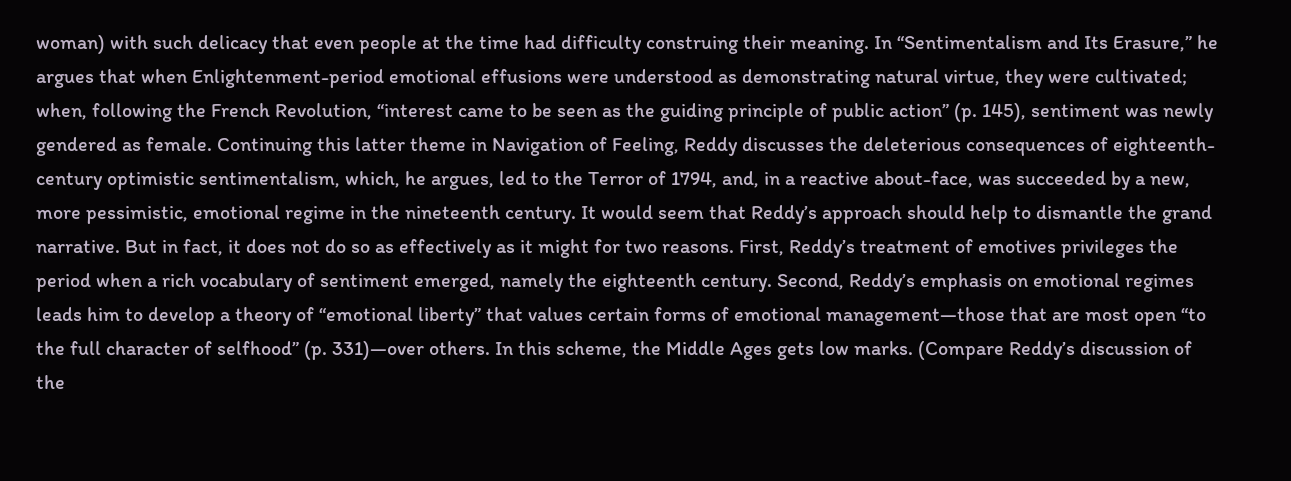woman) with such delicacy that even people at the time had difficulty construing their meaning. In “Sentimentalism and Its Erasure,” he argues that when Enlightenment-period emotional effusions were understood as demonstrating natural virtue, they were cultivated; when, following the French Revolution, “interest came to be seen as the guiding principle of public action” (p. 145), sentiment was newly gendered as female. Continuing this latter theme in Navigation of Feeling, Reddy discusses the deleterious consequences of eighteenth-century optimistic sentimentalism, which, he argues, led to the Terror of 1794, and, in a reactive about-face, was succeeded by a new, more pessimistic, emotional regime in the nineteenth century. It would seem that Reddy’s approach should help to dismantle the grand narrative. But in fact, it does not do so as effectively as it might for two reasons. First, Reddy’s treatment of emotives privileges the period when a rich vocabulary of sentiment emerged, namely the eighteenth century. Second, Reddy’s emphasis on emotional regimes leads him to develop a theory of “emotional liberty” that values certain forms of emotional management—those that are most open “to the full character of selfhood” (p. 331)—over others. In this scheme, the Middle Ages gets low marks. (Compare Reddy’s discussion of the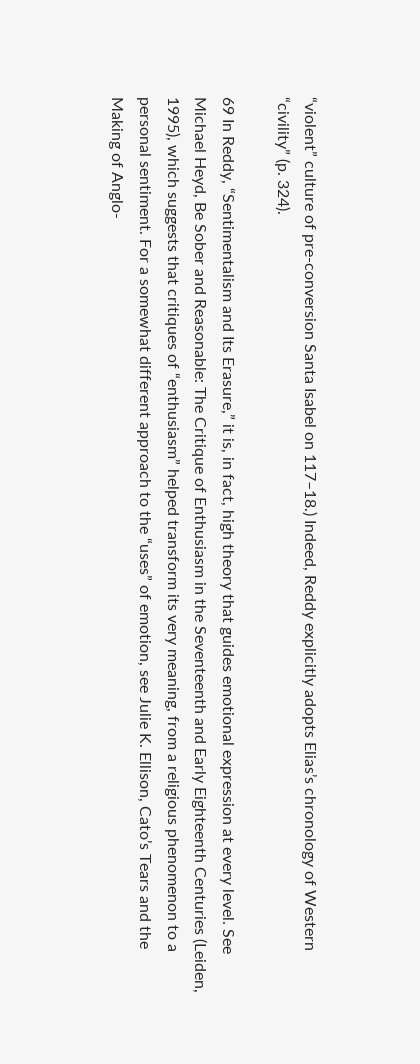“violent” culture of pre-conversion Santa Isabel on 117–18.) Indeed, Reddy explicitly adopts Elias’s chronology of Western “civility” (p. 324).

69 In Reddy, “Sentimentalism and Its Erasure,” it is, in fact, high theory that guides emotional expression at every level. See Michael Heyd, Be Sober and Reasonable: The Critique of Enthusiasm in the Seventeenth and Early Eighteenth Centuries (Leiden, 1995), which suggests that critiques of “enthusiasm” helped transform its very meaning, from a religious phenomenon to a personal sentiment. For a somewhat different approach to the “uses” of emotion, see Julie K. Ellison, Cato’s Tears and the Making of Anglo-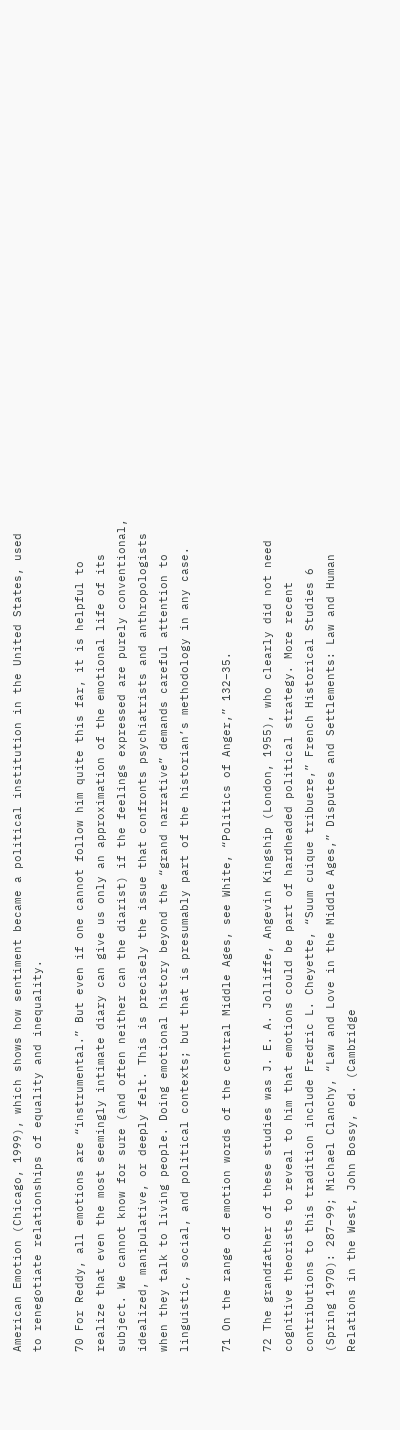American Emotion (Chicago, 1999), which shows how sentiment became a political institution in the United States, used to renegotiate relationships of equality and inequality.

70 For Reddy, all emotions are “instrumental.” But even if one cannot follow him quite this far, it is helpful to realize that even the most seemingly intimate diary can give us only an approximation of the emotional life of its subject. We cannot know for sure (and often neither can the diarist) if the feelings expressed are purely conventional, idealized, manipulative, or deeply felt. This is precisely the issue that confronts psychiatrists and anthropologists when they talk to living people. Doing emotional history beyond the “grand narrative” demands careful attention to linguistic, social, and political contexts; but that is presumably part of the historian’s methodology in any case.

71 On the range of emotion words of the central Middle Ages, see White, “Politics of Anger,” 132–35.

72 The grandfather of these studies was J. E. A. Jolliffe, Angevin Kingship (London, 1955), who clearly did not need cognitive theorists to reveal to him that emotions could be part of hardheaded political strategy. More recent contributions to this tradition include Fredric L. Cheyette, “Suum cuique tribuere,” French Historical Studies 6 (Spring 1970): 287–99; Michael Clanchy, “Law and Love in the Middle Ages,” Disputes and Settlements: Law and Human Relations in the West, John Bossy, ed. (Cambridge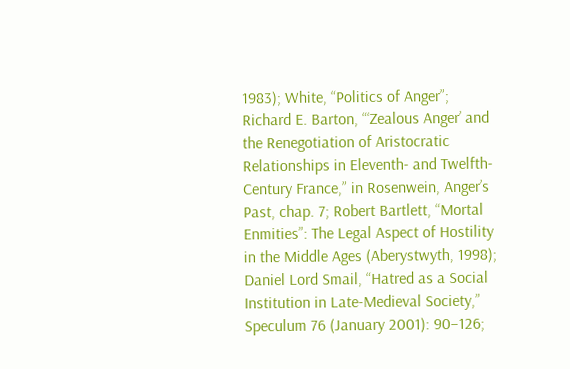1983); White, “Politics of Anger”; Richard E. Barton, “‘Zealous Anger’ and the Renegotiation of Aristocratic Relationships in Eleventh- and Twelfth-Century France,” in Rosenwein, Anger’s Past, chap. 7; Robert Bartlett, “Mortal Enmities”: The Legal Aspect of Hostility in the Middle Ages (Aberystwyth, 1998); Daniel Lord Smail, “Hatred as a Social Institution in Late-Medieval Society,” Speculum 76 (January 2001): 90–126;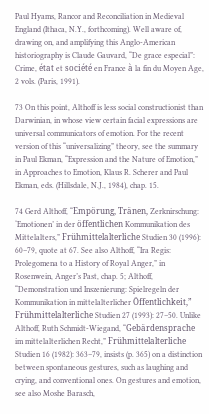Paul Hyams, Rancor and Reconciliation in Medieval England (Ithaca, N.Y., forthcoming). Well aware of, drawing on, and amplifying this Anglo-American historiography is Claude Gauvard, “De grace especial”: Crime, état et société en France à la fin du Moyen Age, 2 vols. (Paris, 1991).

73 On this point, Althoff is less social constructionist than Darwinian, in whose view certain facial expressions are universal communicators of emotion. For the recent version of this “universalizing” theory, see the summary in Paul Ekman, “Expression and the Nature of Emotion,” in Approaches to Emotion, Klaus R. Scherer and Paul Ekman, eds. (Hillsdale, N.J., 1984), chap. 15.

74 Gerd Althoff, “Empörung, Tränen, Zerknirschung: ‘Emotionen’ in der öffentlichen Kommunikation des Mittelalters,” Frühmittelalterliche Studien 30 (1996): 60–79, quote at 67. See also Althoff, “Ira Regis: Prolegomena to a History of Royal Anger,” in Rosenwein, Anger’s Past, chap. 5; Althoff, “Demonstration und Inszenierung: Spielregeln der Kommunikation in mittelalterlicher Öffentlichkeit,” Frühmittelalterliche Studien 27 (1993): 27–50. Unlike Althoff, Ruth Schmidt-Wiegand, “Gebärdensprache im mittelalterlichen Recht,” Frühmittelalterliche Studien 16 (1982): 363–79, insists (p. 365) on a distinction between spontaneous gestures, such as laughing and crying, and conventional ones. On gestures and emotion, see also Moshe Barasch,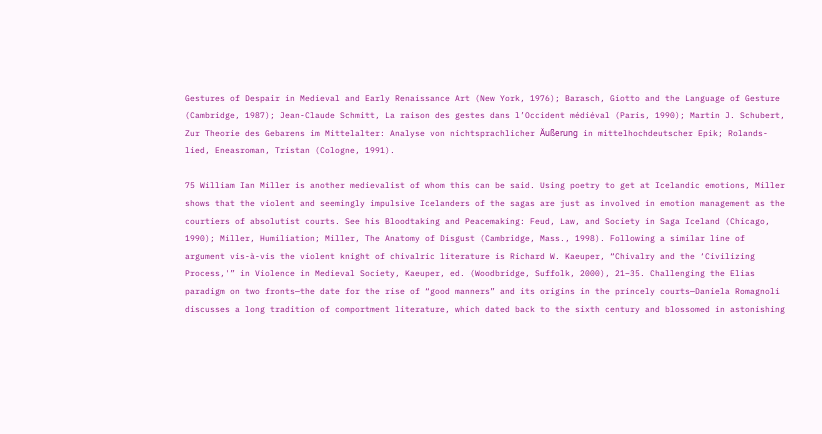Gestures of Despair in Medieval and Early Renaissance Art (New York, 1976); Barasch, Giotto and the Language of Gesture (Cambridge, 1987); Jean-Claude Schmitt, La raison des gestes dans l’Occident médiéval (Paris, 1990); Martin J. Schubert, Zur Theorie des Gebarens im Mittelalter: Analyse von nichtsprachlicher Äußerung in mittelhochdeutscher Epik; Rolands-lied, Eneasroman, Tristan (Cologne, 1991).

75 William Ian Miller is another medievalist of whom this can be said. Using poetry to get at Icelandic emotions, Miller shows that the violent and seemingly impulsive Icelanders of the sagas are just as involved in emotion management as the courtiers of absolutist courts. See his Bloodtaking and Peacemaking: Feud, Law, and Society in Saga Iceland (Chicago, 1990); Miller, Humiliation; Miller, The Anatomy of Disgust (Cambridge, Mass., 1998). Following a similar line of argument vis-à-vis the violent knight of chivalric literature is Richard W. Kaeuper, “Chivalry and the ‘Civilizing Process,'” in Violence in Medieval Society, Kaeuper, ed. (Woodbridge, Suffolk, 2000), 21–35. Challenging the Elias paradigm on two fronts—the date for the rise of “good manners” and its origins in the princely courts—Daniela Romagnoli discusses a long tradition of comportment literature, which dated back to the sixth century and blossomed in astonishing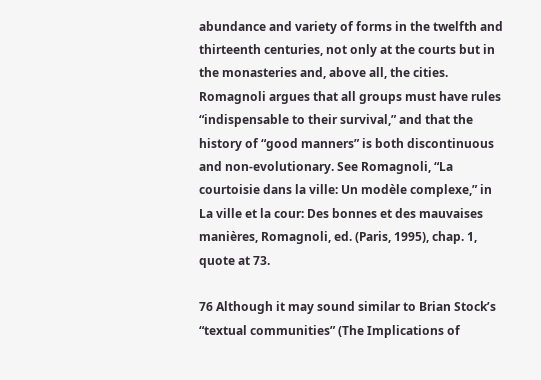abundance and variety of forms in the twelfth and thirteenth centuries, not only at the courts but in the monasteries and, above all, the cities. Romagnoli argues that all groups must have rules “indispensable to their survival,” and that the history of “good manners” is both discontinuous and non-evolutionary. See Romagnoli, “La courtoisie dans la ville: Un modèle complexe,” in La ville et la cour: Des bonnes et des mauvaises manières, Romagnoli, ed. (Paris, 1995), chap. 1, quote at 73.

76 Although it may sound similar to Brian Stock’s “textual communities” (The Implications of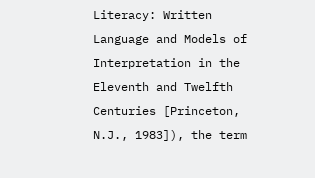Literacy: Written Language and Models of Interpretation in the Eleventh and Twelfth Centuries [Princeton, N.J., 1983]), the term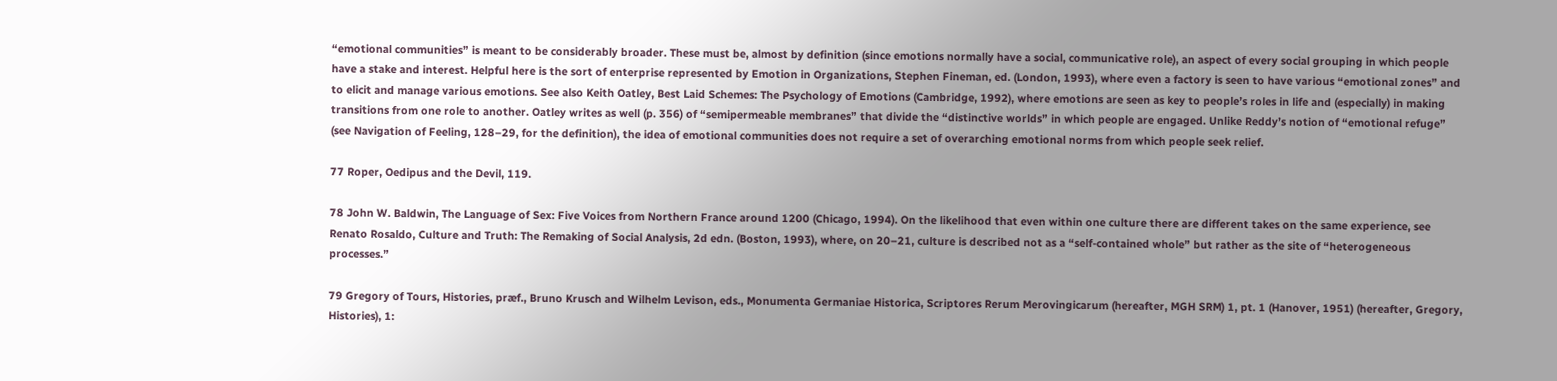“emotional communities” is meant to be considerably broader. These must be, almost by definition (since emotions normally have a social, communicative role), an aspect of every social grouping in which people have a stake and interest. Helpful here is the sort of enterprise represented by Emotion in Organizations, Stephen Fineman, ed. (London, 1993), where even a factory is seen to have various “emotional zones” and to elicit and manage various emotions. See also Keith Oatley, Best Laid Schemes: The Psychology of Emotions (Cambridge, 1992), where emotions are seen as key to people’s roles in life and (especially) in making transitions from one role to another. Oatley writes as well (p. 356) of “semipermeable membranes” that divide the “distinctive worlds” in which people are engaged. Unlike Reddy’s notion of “emotional refuge” (see Navigation of Feeling, 128–29, for the definition), the idea of emotional communities does not require a set of overarching emotional norms from which people seek relief.

77 Roper, Oedipus and the Devil, 119.

78 John W. Baldwin, The Language of Sex: Five Voices from Northern France around 1200 (Chicago, 1994). On the likelihood that even within one culture there are different takes on the same experience, see Renato Rosaldo, Culture and Truth: The Remaking of Social Analysis, 2d edn. (Boston, 1993), where, on 20–21, culture is described not as a “self-contained whole” but rather as the site of “heterogeneous processes.”

79 Gregory of Tours, Histories, præf., Bruno Krusch and Wilhelm Levison, eds., Monumenta Germaniae Historica, Scriptores Rerum Merovingicarum (hereafter, MGH SRM) 1, pt. 1 (Hanover, 1951) (hereafter, Gregory, Histories), 1: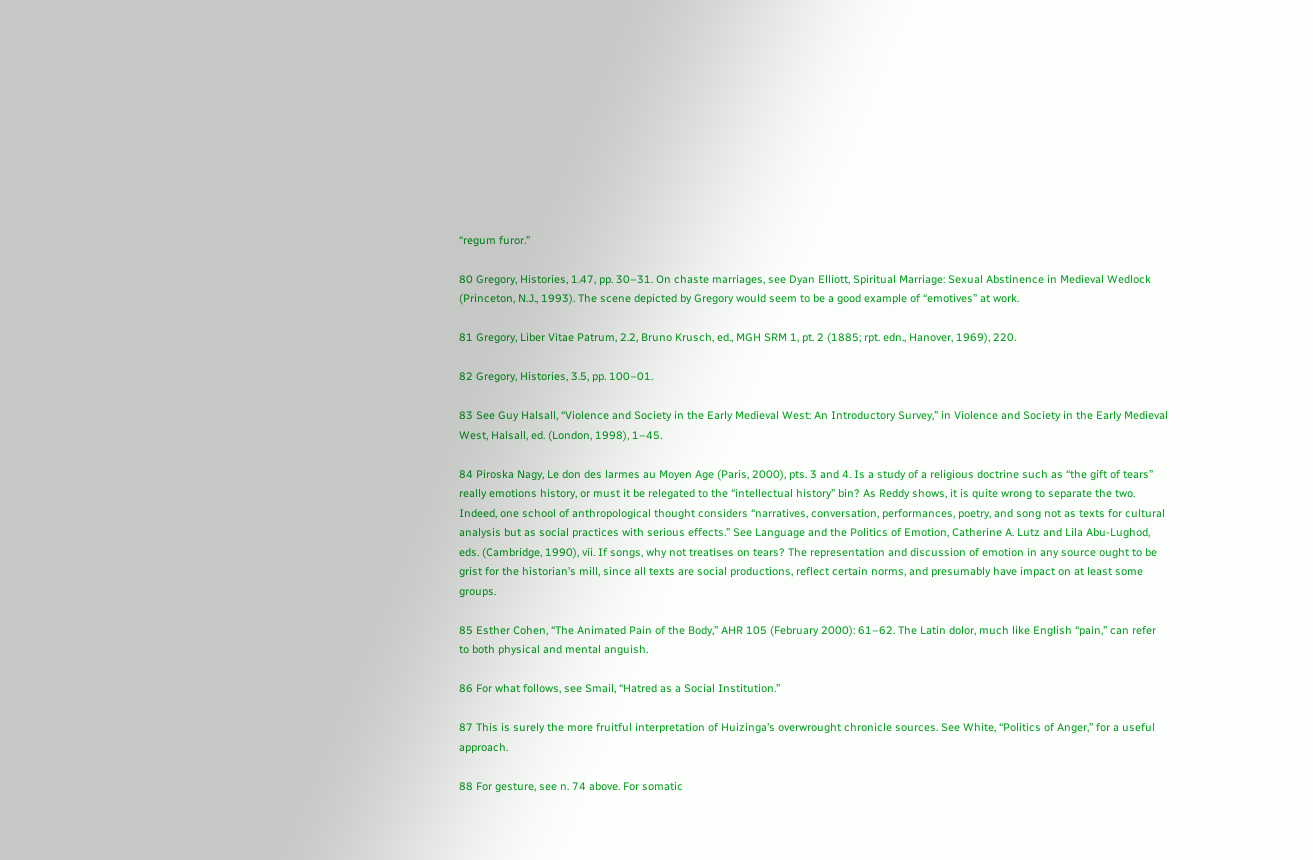“regum furor.”

80 Gregory, Histories, 1.47, pp. 30–31. On chaste marriages, see Dyan Elliott, Spiritual Marriage: Sexual Abstinence in Medieval Wedlock (Princeton, N.J., 1993). The scene depicted by Gregory would seem to be a good example of “emotives” at work.

81 Gregory, Liber Vitae Patrum, 2.2, Bruno Krusch, ed., MGH SRM 1, pt. 2 (1885; rpt. edn., Hanover, 1969), 220.

82 Gregory, Histories, 3.5, pp. 100–01.

83 See Guy Halsall, “Violence and Society in the Early Medieval West: An Introductory Survey,” in Violence and Society in the Early Medieval West, Halsall, ed. (London, 1998), 1–45.

84 Piroska Nagy, Le don des larmes au Moyen Age (Paris, 2000), pts. 3 and 4. Is a study of a religious doctrine such as “the gift of tears” really emotions history, or must it be relegated to the “intellectual history” bin? As Reddy shows, it is quite wrong to separate the two. Indeed, one school of anthropological thought considers “narratives, conversation, performances, poetry, and song not as texts for cultural analysis but as social practices with serious effects.” See Language and the Politics of Emotion, Catherine A. Lutz and Lila Abu-Lughod, eds. (Cambridge, 1990), vii. If songs, why not treatises on tears? The representation and discussion of emotion in any source ought to be grist for the historian’s mill, since all texts are social productions, reflect certain norms, and presumably have impact on at least some groups.

85 Esther Cohen, “The Animated Pain of the Body,” AHR 105 (February 2000): 61–62. The Latin dolor, much like English “pain,” can refer to both physical and mental anguish.

86 For what follows, see Smail, “Hatred as a Social Institution.”

87 This is surely the more fruitful interpretation of Huizinga’s overwrought chronicle sources. See White, “Politics of Anger,” for a useful approach.

88 For gesture, see n. 74 above. For somatic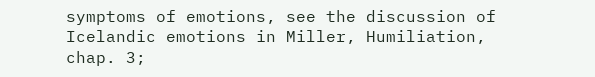symptoms of emotions, see the discussion of Icelandic emotions in Miller, Humiliation, chap. 3;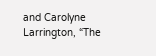and Carolyne Larrington, “The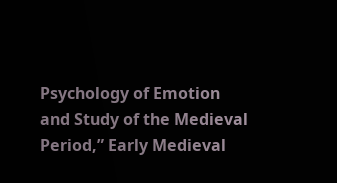Psychology of Emotion and Study of the Medieval Period,” Early Medieval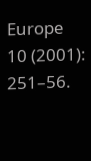Europe 10 (2001): 251–56.